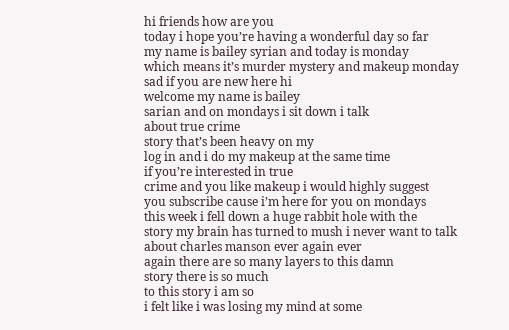hi friends how are you
today i hope you’re having a wonderful day so far
my name is bailey syrian and today is monday
which means it’s murder mystery and makeup monday
sad if you are new here hi
welcome my name is bailey
sarian and on mondays i sit down i talk
about true crime
story that’s been heavy on my
log in and i do my makeup at the same time
if you’re interested in true
crime and you like makeup i would highly suggest
you subscribe cause i’m here for you on mondays
this week i fell down a huge rabbit hole with the
story my brain has turned to mush i never want to talk
about charles manson ever again ever
again there are so many layers to this damn
story there is so much
to this story i am so
i felt like i was losing my mind at some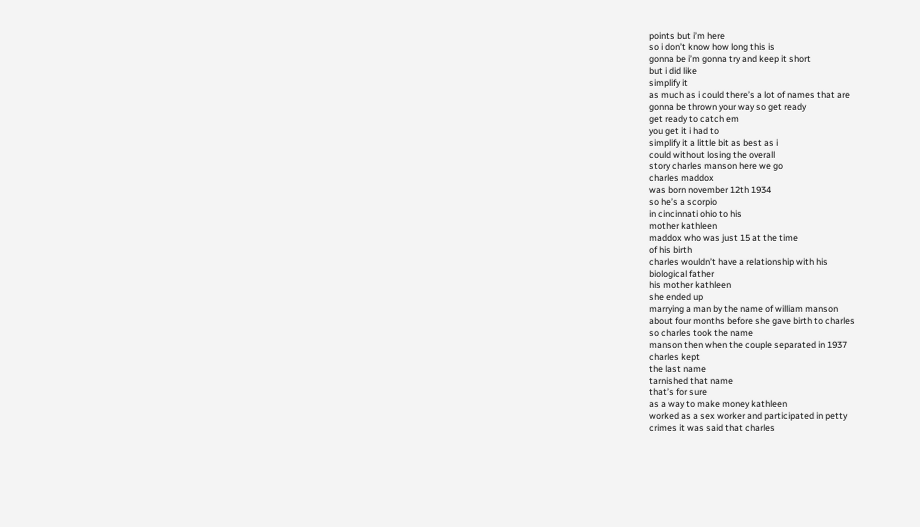points but i’m here
so i don’t know how long this is
gonna be i’m gonna try and keep it short
but i did like
simplify it
as much as i could there’s a lot of names that are
gonna be thrown your way so get ready
get ready to catch em
you get it i had to
simplify it a little bit as best as i
could without losing the overall
story charles manson here we go
charles maddox
was born november 12th 1934
so he’s a scorpio
in cincinnati ohio to his
mother kathleen
maddox who was just 15 at the time
of his birth
charles wouldn’t have a relationship with his
biological father
his mother kathleen
she ended up
marrying a man by the name of william manson
about four months before she gave birth to charles
so charles took the name
manson then when the couple separated in 1937
charles kept
the last name
tarnished that name
that’s for sure
as a way to make money kathleen
worked as a sex worker and participated in petty
crimes it was said that charles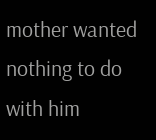mother wanted
nothing to do with him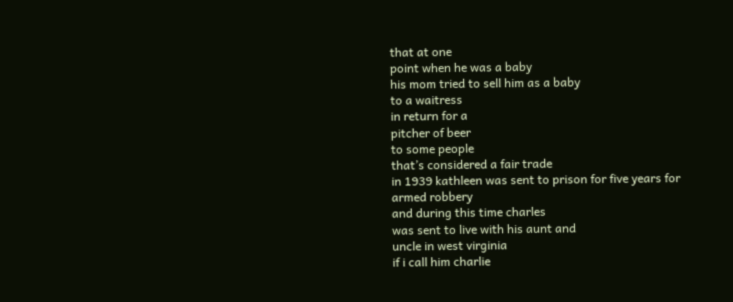that at one
point when he was a baby
his mom tried to sell him as a baby
to a waitress
in return for a
pitcher of beer
to some people
that’s considered a fair trade
in 1939 kathleen was sent to prison for five years for
armed robbery
and during this time charles
was sent to live with his aunt and
uncle in west virginia
if i call him charlie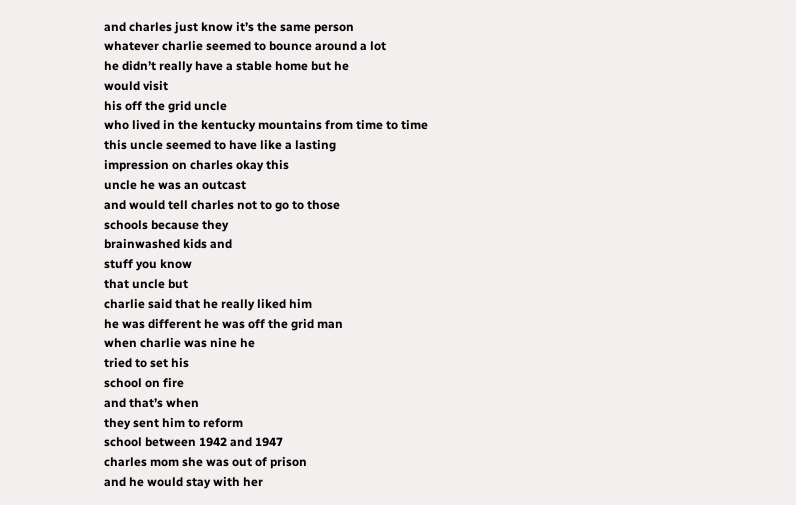and charles just know it’s the same person
whatever charlie seemed to bounce around a lot
he didn’t really have a stable home but he
would visit
his off the grid uncle
who lived in the kentucky mountains from time to time
this uncle seemed to have like a lasting
impression on charles okay this
uncle he was an outcast
and would tell charles not to go to those
schools because they
brainwashed kids and
stuff you know
that uncle but
charlie said that he really liked him
he was different he was off the grid man
when charlie was nine he
tried to set his
school on fire
and that’s when
they sent him to reform
school between 1942 and 1947
charles mom she was out of prison
and he would stay with her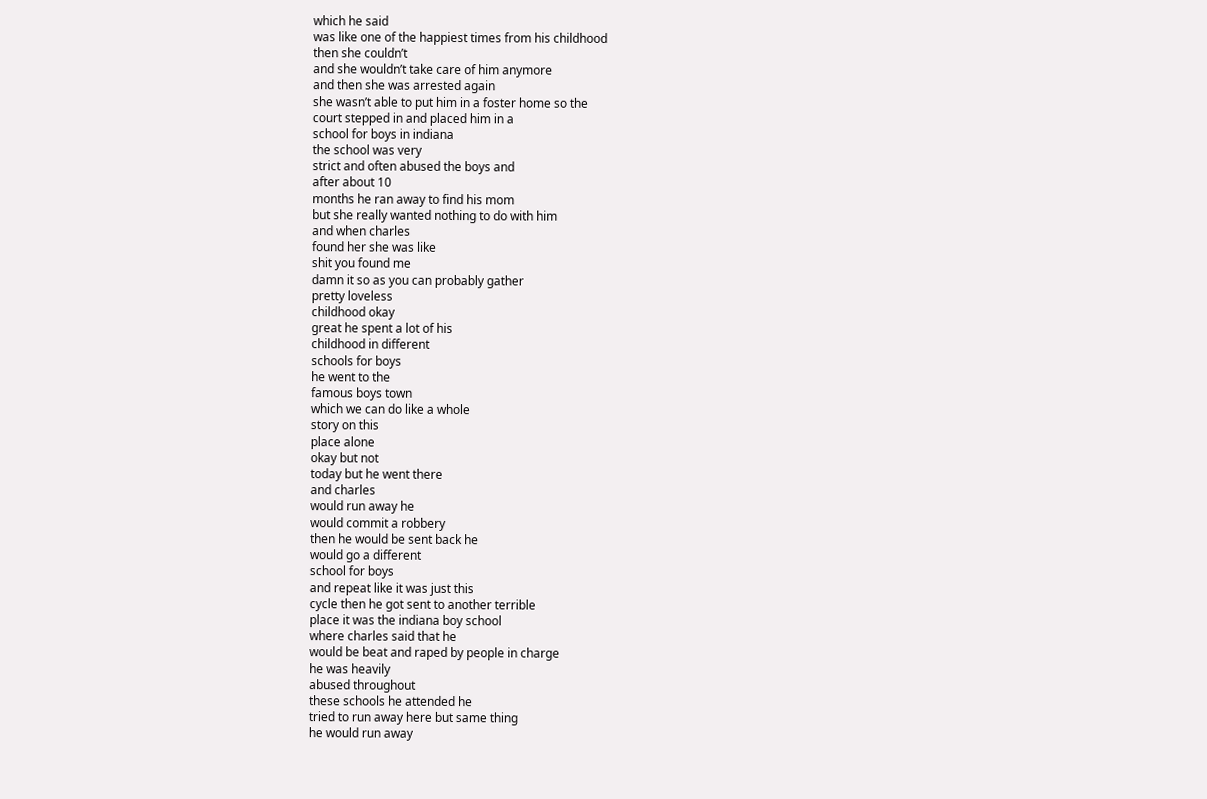which he said
was like one of the happiest times from his childhood
then she couldn’t
and she wouldn’t take care of him anymore
and then she was arrested again
she wasn’t able to put him in a foster home so the
court stepped in and placed him in a
school for boys in indiana
the school was very
strict and often abused the boys and
after about 10
months he ran away to find his mom
but she really wanted nothing to do with him
and when charles
found her she was like
shit you found me
damn it so as you can probably gather
pretty loveless
childhood okay
great he spent a lot of his
childhood in different
schools for boys
he went to the
famous boys town
which we can do like a whole
story on this
place alone
okay but not
today but he went there
and charles
would run away he
would commit a robbery
then he would be sent back he
would go a different
school for boys
and repeat like it was just this
cycle then he got sent to another terrible
place it was the indiana boy school
where charles said that he
would be beat and raped by people in charge
he was heavily
abused throughout
these schools he attended he
tried to run away here but same thing
he would run away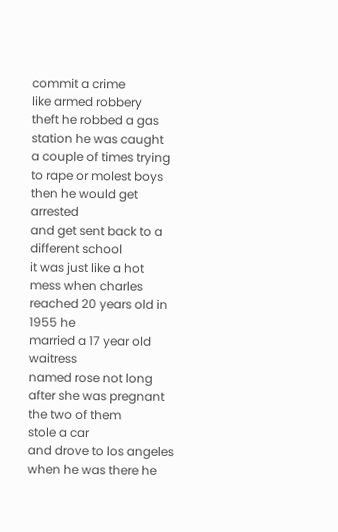commit a crime
like armed robbery
theft he robbed a gas station he was caught
a couple of times trying to rape or molest boys
then he would get arrested
and get sent back to a different school
it was just like a hot
mess when charles reached 20 years old in 1955 he
married a 17 year old waitress
named rose not long
after she was pregnant
the two of them
stole a car
and drove to los angeles
when he was there he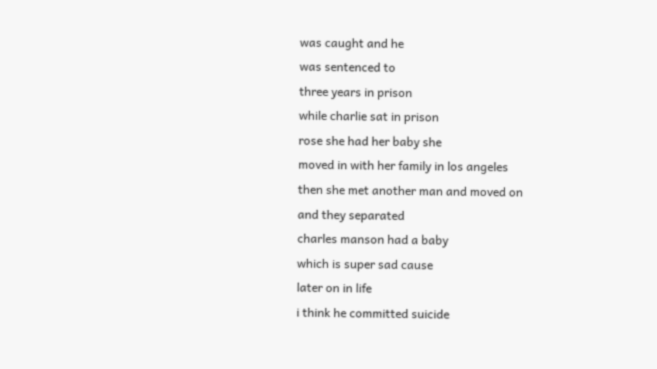was caught and he
was sentenced to
three years in prison
while charlie sat in prison
rose she had her baby she
moved in with her family in los angeles
then she met another man and moved on
and they separated
charles manson had a baby
which is super sad cause
later on in life
i think he committed suicide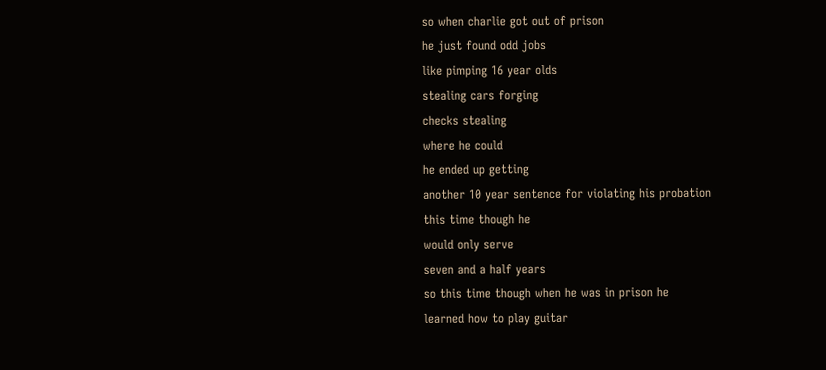so when charlie got out of prison
he just found odd jobs
like pimping 16 year olds
stealing cars forging
checks stealing
where he could
he ended up getting
another 10 year sentence for violating his probation
this time though he
would only serve
seven and a half years
so this time though when he was in prison he
learned how to play guitar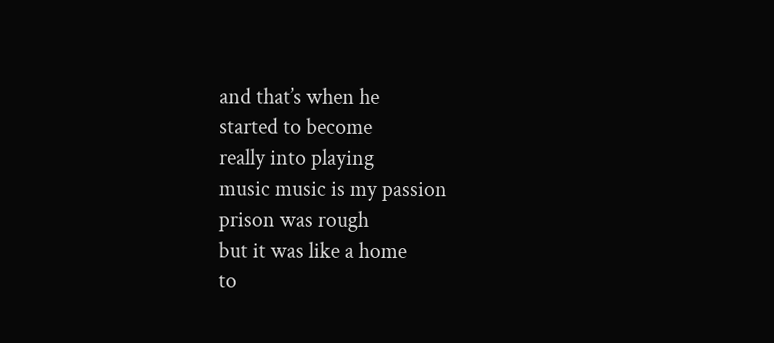and that’s when he
started to become
really into playing
music music is my passion
prison was rough
but it was like a home
to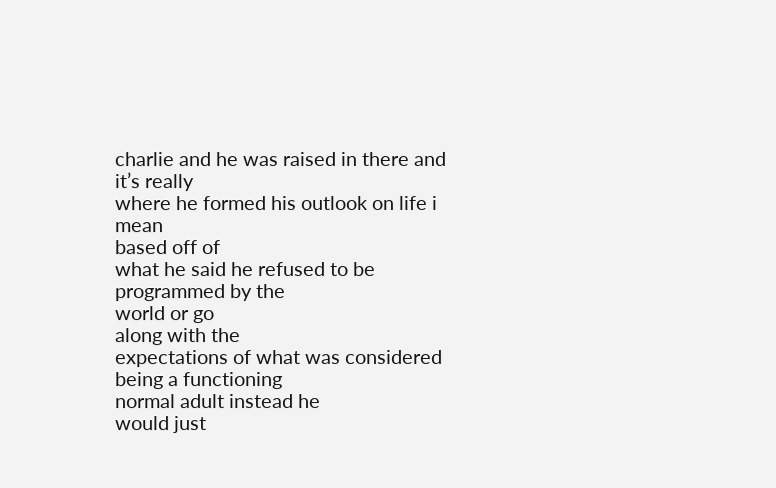charlie and he was raised in there and it’s really
where he formed his outlook on life i mean
based off of
what he said he refused to be programmed by the
world or go
along with the
expectations of what was considered being a functioning
normal adult instead he
would just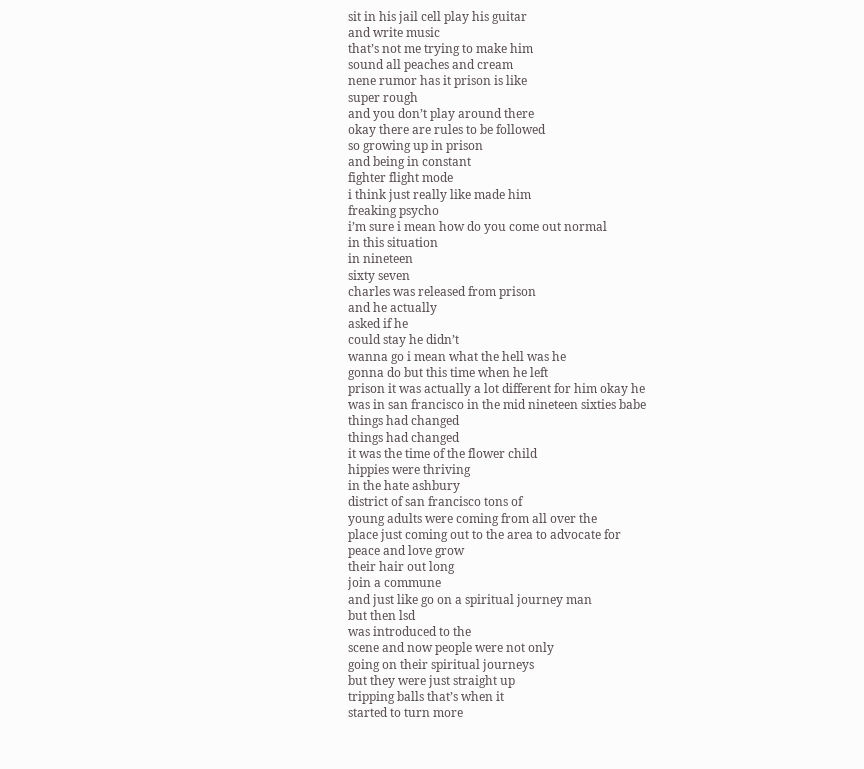sit in his jail cell play his guitar
and write music
that’s not me trying to make him
sound all peaches and cream
nene rumor has it prison is like
super rough
and you don’t play around there
okay there are rules to be followed
so growing up in prison
and being in constant
fighter flight mode
i think just really like made him
freaking psycho
i’m sure i mean how do you come out normal
in this situation
in nineteen
sixty seven
charles was released from prison
and he actually
asked if he
could stay he didn’t
wanna go i mean what the hell was he
gonna do but this time when he left
prison it was actually a lot different for him okay he
was in san francisco in the mid nineteen sixties babe
things had changed
things had changed
it was the time of the flower child
hippies were thriving
in the hate ashbury
district of san francisco tons of
young adults were coming from all over the
place just coming out to the area to advocate for
peace and love grow
their hair out long
join a commune
and just like go on a spiritual journey man
but then lsd
was introduced to the
scene and now people were not only
going on their spiritual journeys
but they were just straight up
tripping balls that’s when it
started to turn more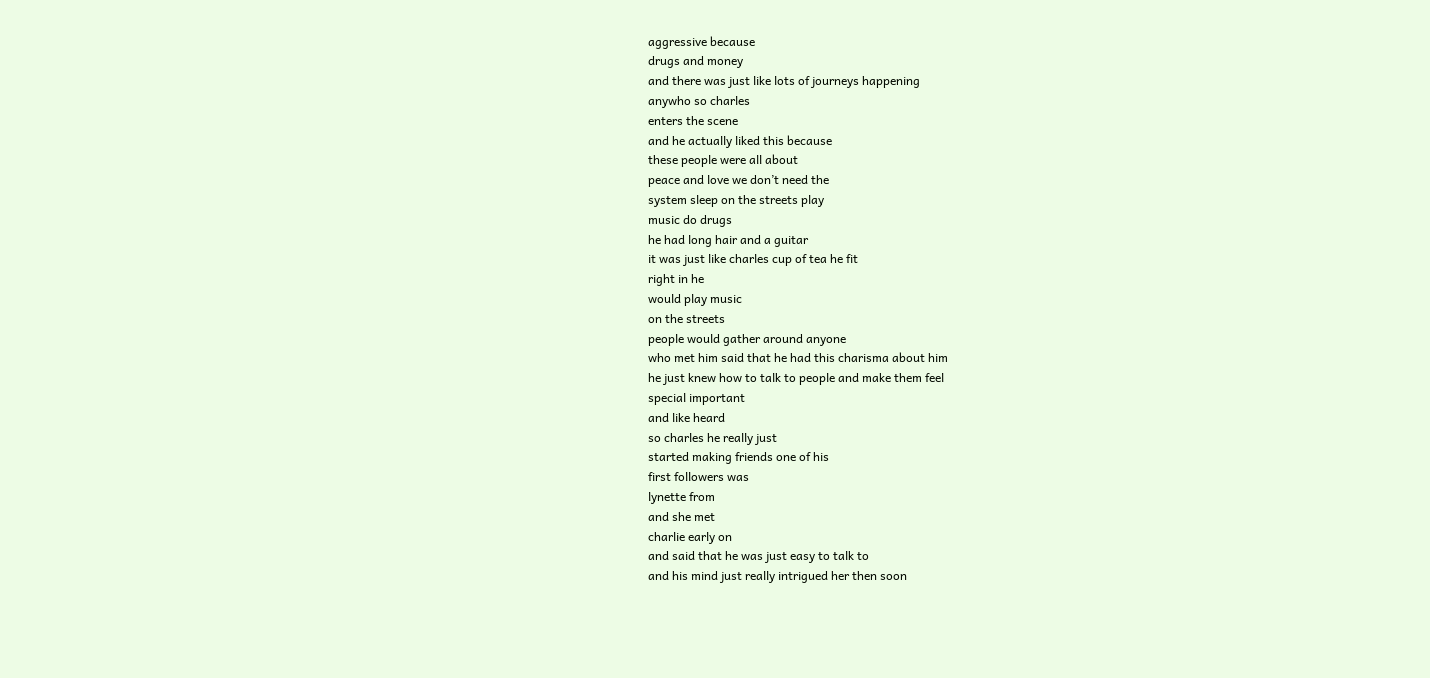aggressive because
drugs and money
and there was just like lots of journeys happening
anywho so charles
enters the scene
and he actually liked this because
these people were all about
peace and love we don’t need the
system sleep on the streets play
music do drugs
he had long hair and a guitar
it was just like charles cup of tea he fit
right in he
would play music
on the streets
people would gather around anyone
who met him said that he had this charisma about him
he just knew how to talk to people and make them feel
special important
and like heard
so charles he really just
started making friends one of his
first followers was
lynette from
and she met
charlie early on
and said that he was just easy to talk to
and his mind just really intrigued her then soon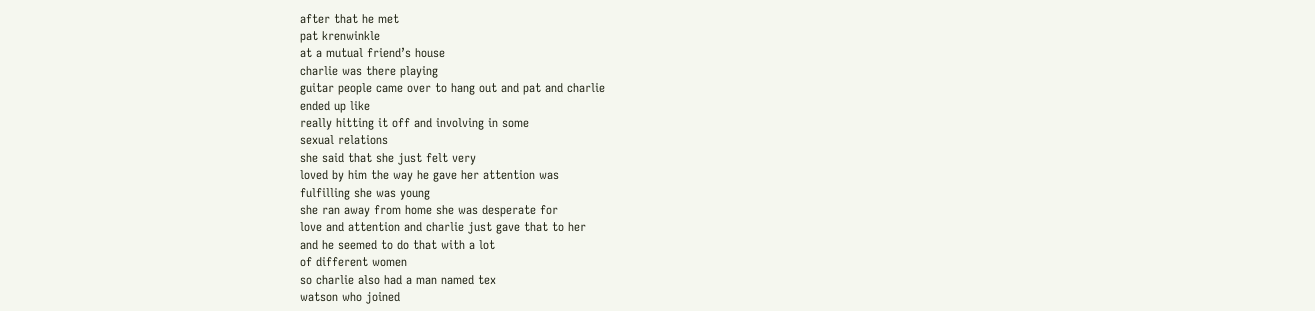after that he met
pat krenwinkle
at a mutual friend’s house
charlie was there playing
guitar people came over to hang out and pat and charlie
ended up like
really hitting it off and involving in some
sexual relations
she said that she just felt very
loved by him the way he gave her attention was
fulfilling she was young
she ran away from home she was desperate for
love and attention and charlie just gave that to her
and he seemed to do that with a lot
of different women
so charlie also had a man named tex
watson who joined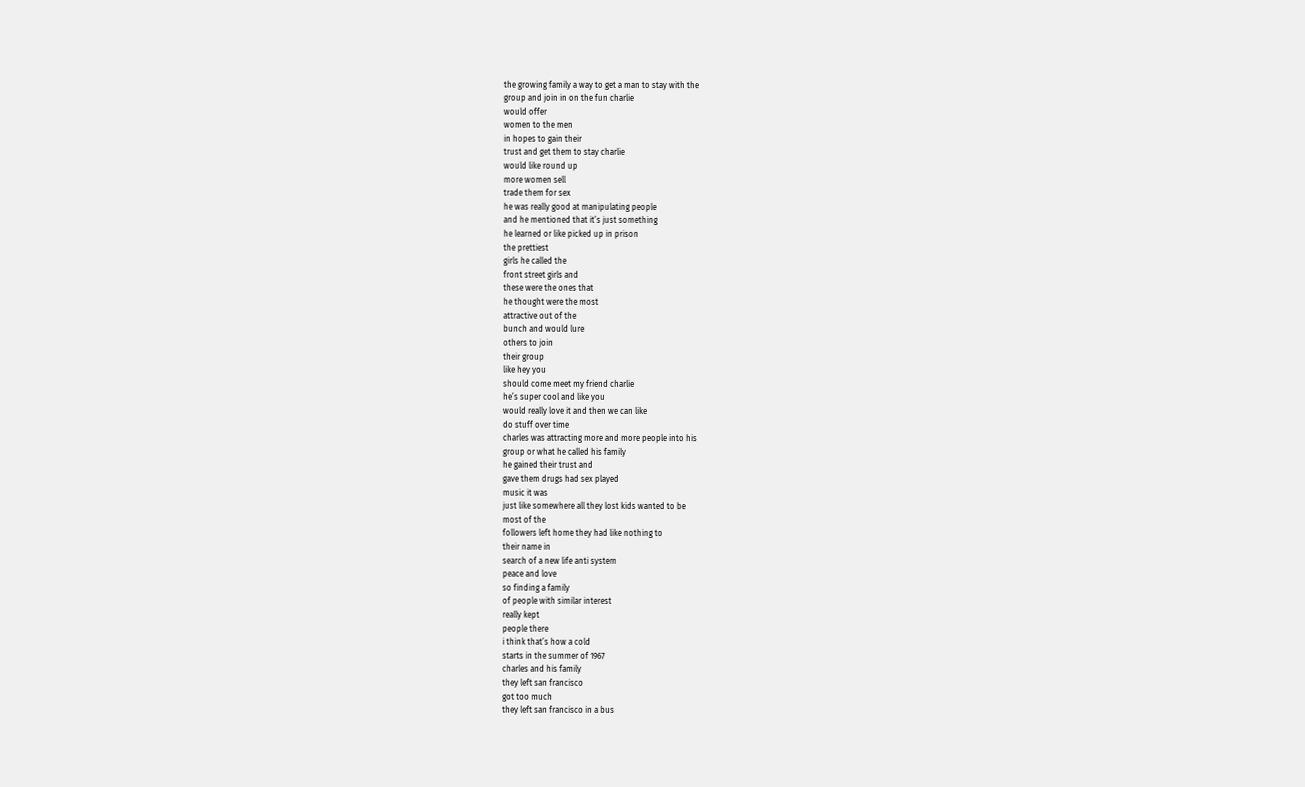the growing family a way to get a man to stay with the
group and join in on the fun charlie
would offer
women to the men
in hopes to gain their
trust and get them to stay charlie
would like round up
more women sell
trade them for sex
he was really good at manipulating people
and he mentioned that it’s just something
he learned or like picked up in prison
the prettiest
girls he called the
front street girls and
these were the ones that
he thought were the most
attractive out of the
bunch and would lure
others to join
their group
like hey you
should come meet my friend charlie
he’s super cool and like you
would really love it and then we can like
do stuff over time
charles was attracting more and more people into his
group or what he called his family
he gained their trust and
gave them drugs had sex played
music it was
just like somewhere all they lost kids wanted to be
most of the
followers left home they had like nothing to
their name in
search of a new life anti system
peace and love
so finding a family
of people with similar interest
really kept
people there
i think that’s how a cold
starts in the summer of 1967
charles and his family
they left san francisco
got too much
they left san francisco in a bus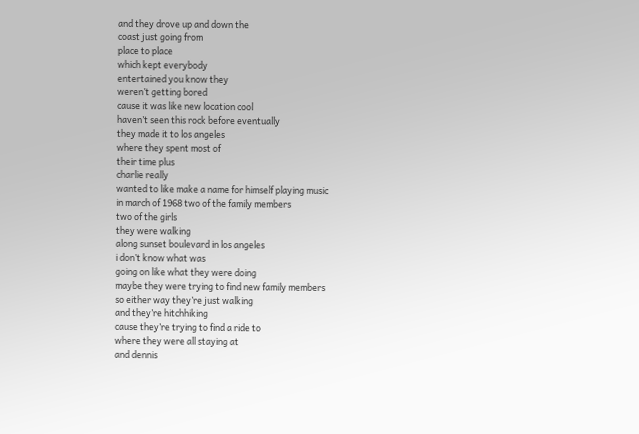and they drove up and down the
coast just going from
place to place
which kept everybody
entertained you know they
weren’t getting bored
cause it was like new location cool
haven’t seen this rock before eventually
they made it to los angeles
where they spent most of
their time plus
charlie really
wanted to like make a name for himself playing music
in march of 1968 two of the family members
two of the girls
they were walking
along sunset boulevard in los angeles
i don’t know what was
going on like what they were doing
maybe they were trying to find new family members
so either way they’re just walking
and they’re hitchhiking
cause they’re trying to find a ride to
where they were all staying at
and dennis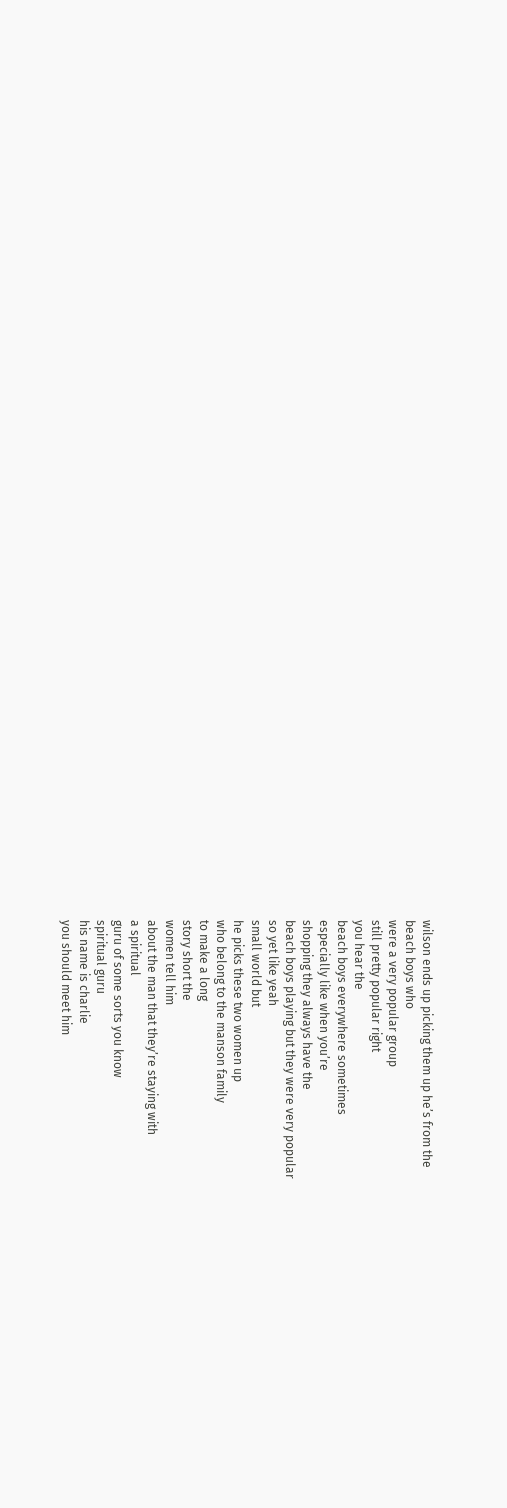wilson ends up picking them up he’s from the
beach boys who
were a very popular group
still pretty popular right
you hear the
beach boys everywhere sometimes
especially like when you’re
shopping they always have the
beach boys playing but they were very popular
so yet like yeah
small world but
he picks these two women up
who belong to the manson family
to make a long
story short the
women tell him
about the man that they’re staying with
a spiritual
guru of some sorts you know
spiritual guru
his name is charlie
you should meet him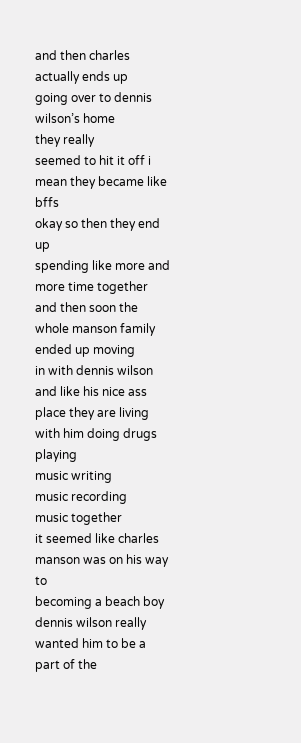and then charles actually ends up
going over to dennis wilson’s home
they really
seemed to hit it off i mean they became like bffs
okay so then they end up
spending like more and more time together
and then soon the
whole manson family
ended up moving
in with dennis wilson and like his nice ass
place they are living with him doing drugs playing
music writing
music recording
music together
it seemed like charles manson was on his way to
becoming a beach boy
dennis wilson really wanted him to be a part of the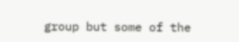group but some of the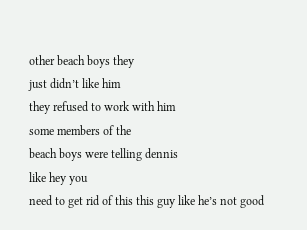other beach boys they
just didn’t like him
they refused to work with him
some members of the
beach boys were telling dennis
like hey you
need to get rid of this this guy like he’s not good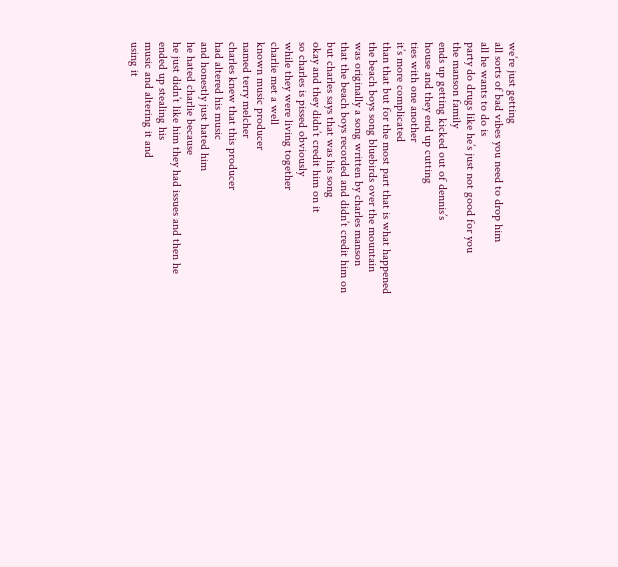we’re just getting
all sorts of bad vibes you need to drop him
all he wants to do is
party do drugs like he’s just not good for you
the manson family
ends up getting kicked out of dennis’s
house and they end up cutting
ties with one another
it’s more complicated
than that but for the most part that is what happened
the beach boys song bluebirds over the mountain
was originally a song written by charles manson
that the beach boys recorded and didn’t credit him on
but charles says that was his song
okay and they didn’t credit him on it
so charles is pissed obviously
while they were living together
charlie met a well
known music producer
named terry melcher
charles knew that this producer
had altered his music
and honestly just hated him
he hated charlie because
he just didn’t like him they had issues and then he
ended up stealing his
music and altering it and
using it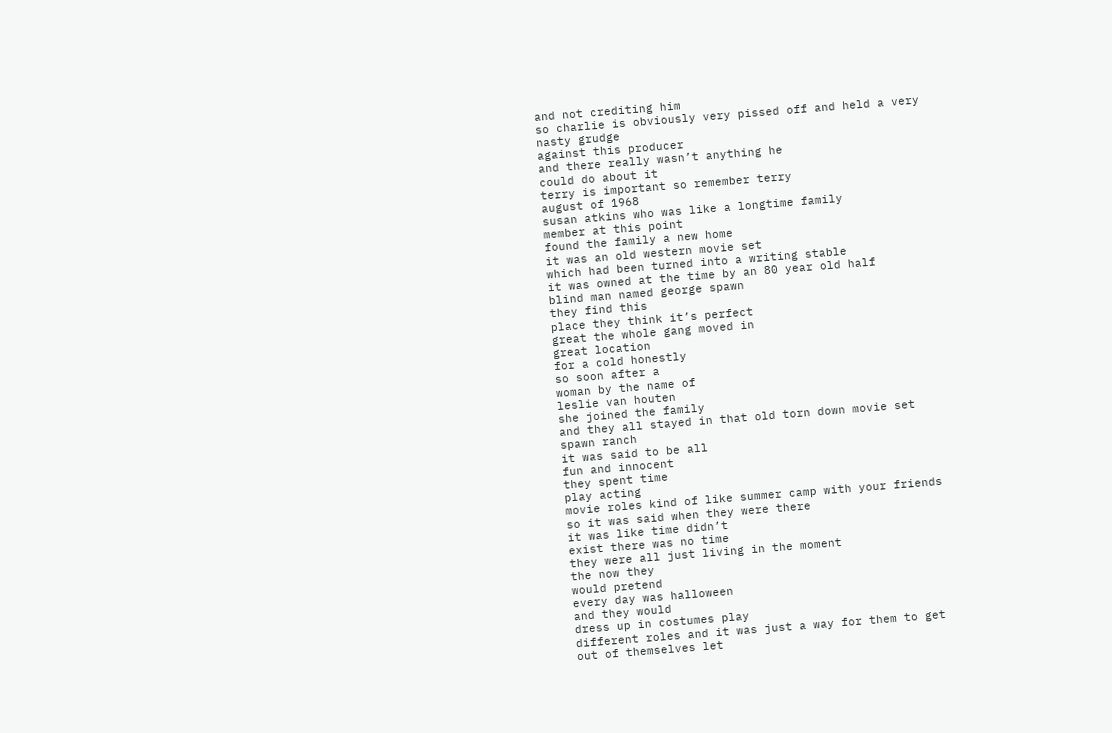and not crediting him
so charlie is obviously very pissed off and held a very
nasty grudge
against this producer
and there really wasn’t anything he
could do about it
terry is important so remember terry
august of 1968
susan atkins who was like a longtime family
member at this point
found the family a new home
it was an old western movie set
which had been turned into a writing stable
it was owned at the time by an 80 year old half
blind man named george spawn
they find this
place they think it’s perfect
great the whole gang moved in
great location
for a cold honestly
so soon after a
woman by the name of
leslie van houten
she joined the family
and they all stayed in that old torn down movie set
spawn ranch
it was said to be all
fun and innocent
they spent time
play acting
movie roles kind of like summer camp with your friends
so it was said when they were there
it was like time didn’t
exist there was no time
they were all just living in the moment
the now they
would pretend
every day was halloween
and they would
dress up in costumes play
different roles and it was just a way for them to get
out of themselves let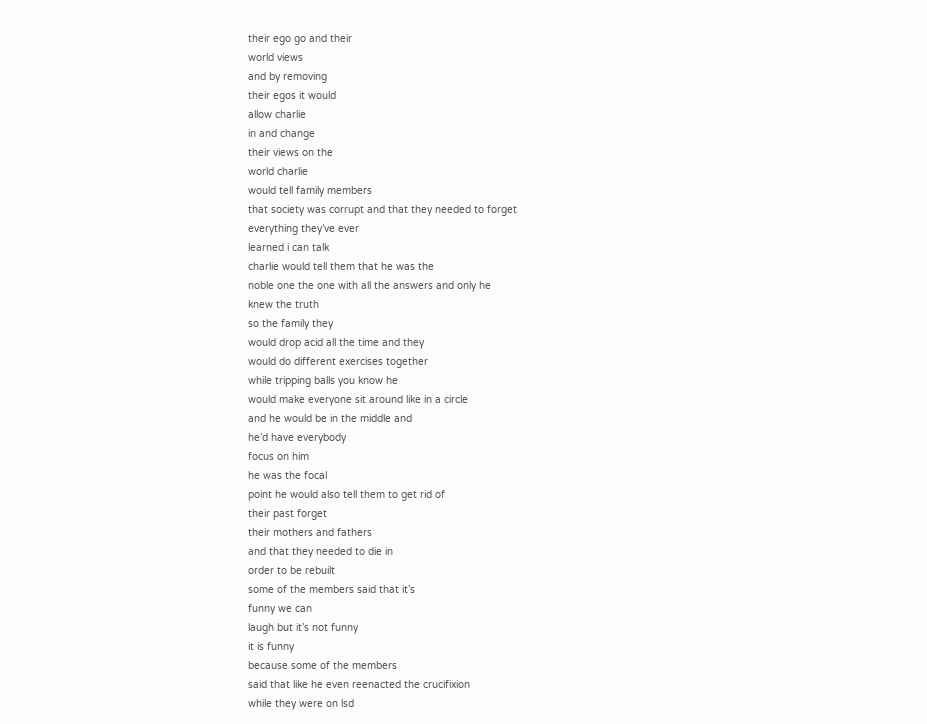their ego go and their
world views
and by removing
their egos it would
allow charlie
in and change
their views on the
world charlie
would tell family members
that society was corrupt and that they needed to forget
everything they’ve ever
learned i can talk
charlie would tell them that he was the
noble one the one with all the answers and only he
knew the truth
so the family they
would drop acid all the time and they
would do different exercises together
while tripping balls you know he
would make everyone sit around like in a circle
and he would be in the middle and
he’d have everybody
focus on him
he was the focal
point he would also tell them to get rid of
their past forget
their mothers and fathers
and that they needed to die in
order to be rebuilt
some of the members said that it’s
funny we can
laugh but it’s not funny
it is funny
because some of the members
said that like he even reenacted the crucifixion
while they were on lsd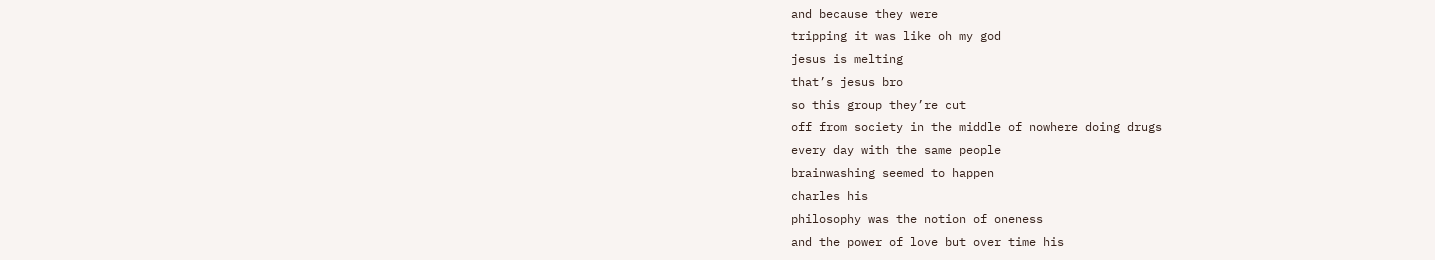and because they were
tripping it was like oh my god
jesus is melting
that’s jesus bro
so this group they’re cut
off from society in the middle of nowhere doing drugs
every day with the same people
brainwashing seemed to happen
charles his
philosophy was the notion of oneness
and the power of love but over time his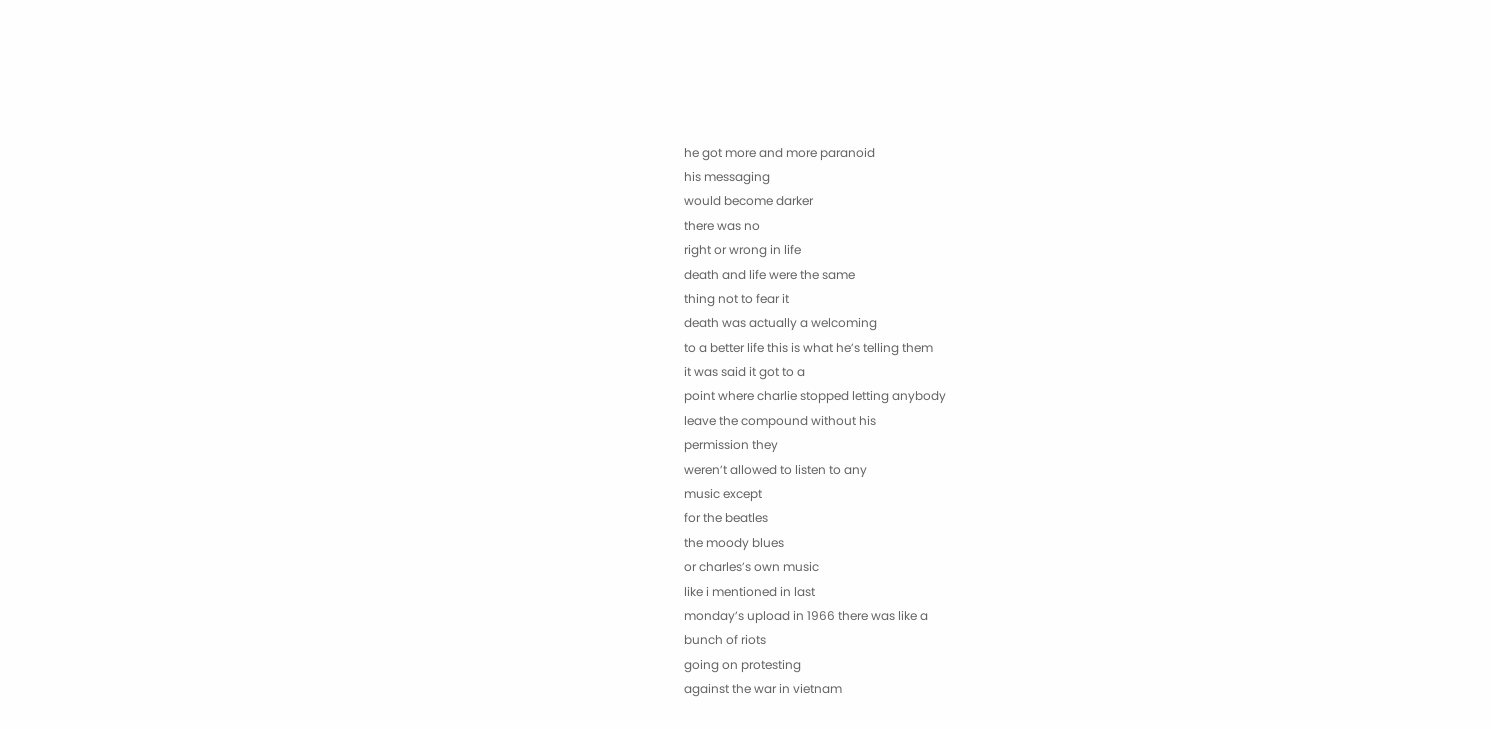he got more and more paranoid
his messaging
would become darker
there was no
right or wrong in life
death and life were the same
thing not to fear it
death was actually a welcoming
to a better life this is what he’s telling them
it was said it got to a
point where charlie stopped letting anybody
leave the compound without his
permission they
weren’t allowed to listen to any
music except
for the beatles
the moody blues
or charles’s own music
like i mentioned in last
monday’s upload in 1966 there was like a
bunch of riots
going on protesting
against the war in vietnam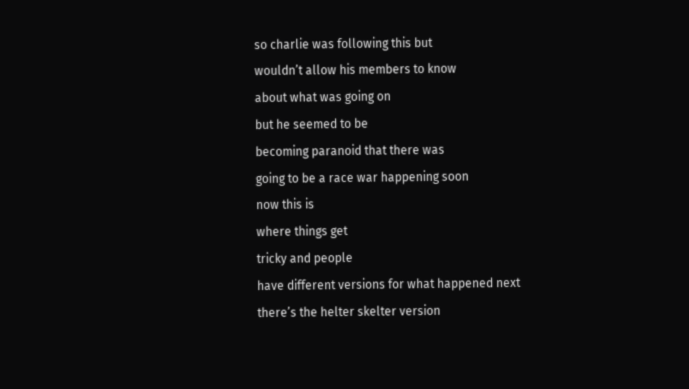so charlie was following this but
wouldn’t allow his members to know
about what was going on
but he seemed to be
becoming paranoid that there was
going to be a race war happening soon
now this is
where things get
tricky and people
have different versions for what happened next
there’s the helter skelter version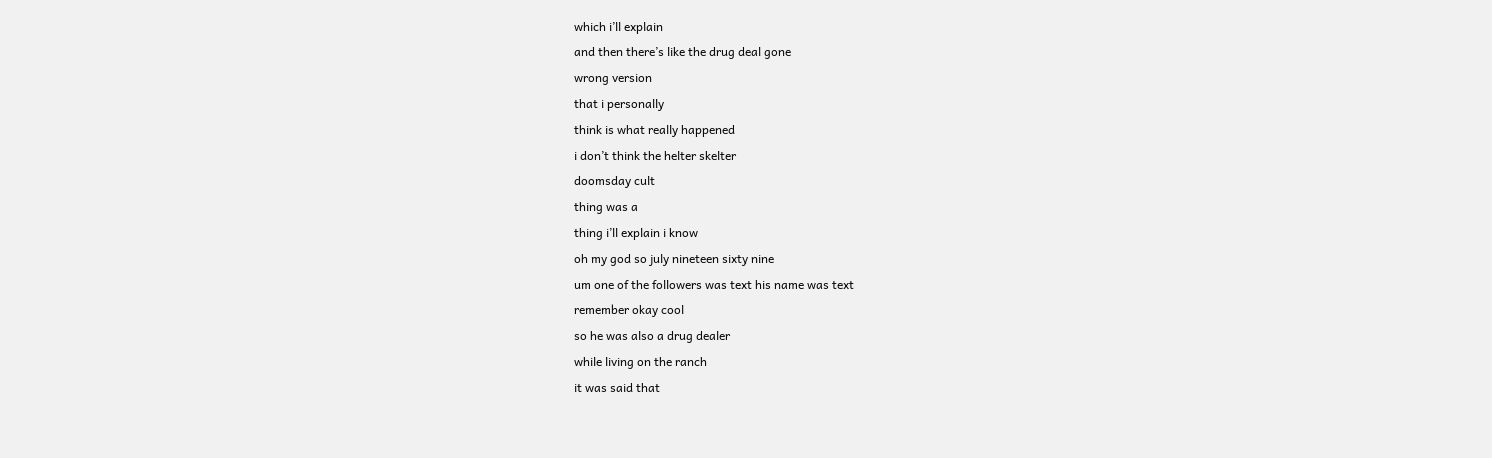which i’ll explain
and then there’s like the drug deal gone
wrong version
that i personally
think is what really happened
i don’t think the helter skelter
doomsday cult
thing was a
thing i’ll explain i know
oh my god so july nineteen sixty nine
um one of the followers was text his name was text
remember okay cool
so he was also a drug dealer
while living on the ranch
it was said that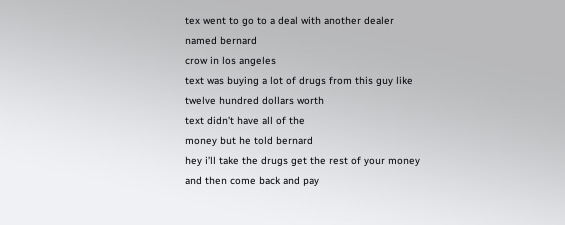tex went to go to a deal with another dealer
named bernard
crow in los angeles
text was buying a lot of drugs from this guy like
twelve hundred dollars worth
text didn’t have all of the
money but he told bernard
hey i’ll take the drugs get the rest of your money
and then come back and pay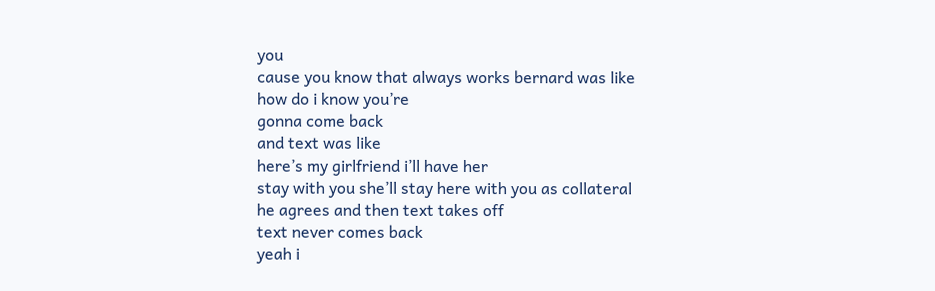you
cause you know that always works bernard was like
how do i know you’re
gonna come back
and text was like
here’s my girlfriend i’ll have her
stay with you she’ll stay here with you as collateral
he agrees and then text takes off
text never comes back
yeah i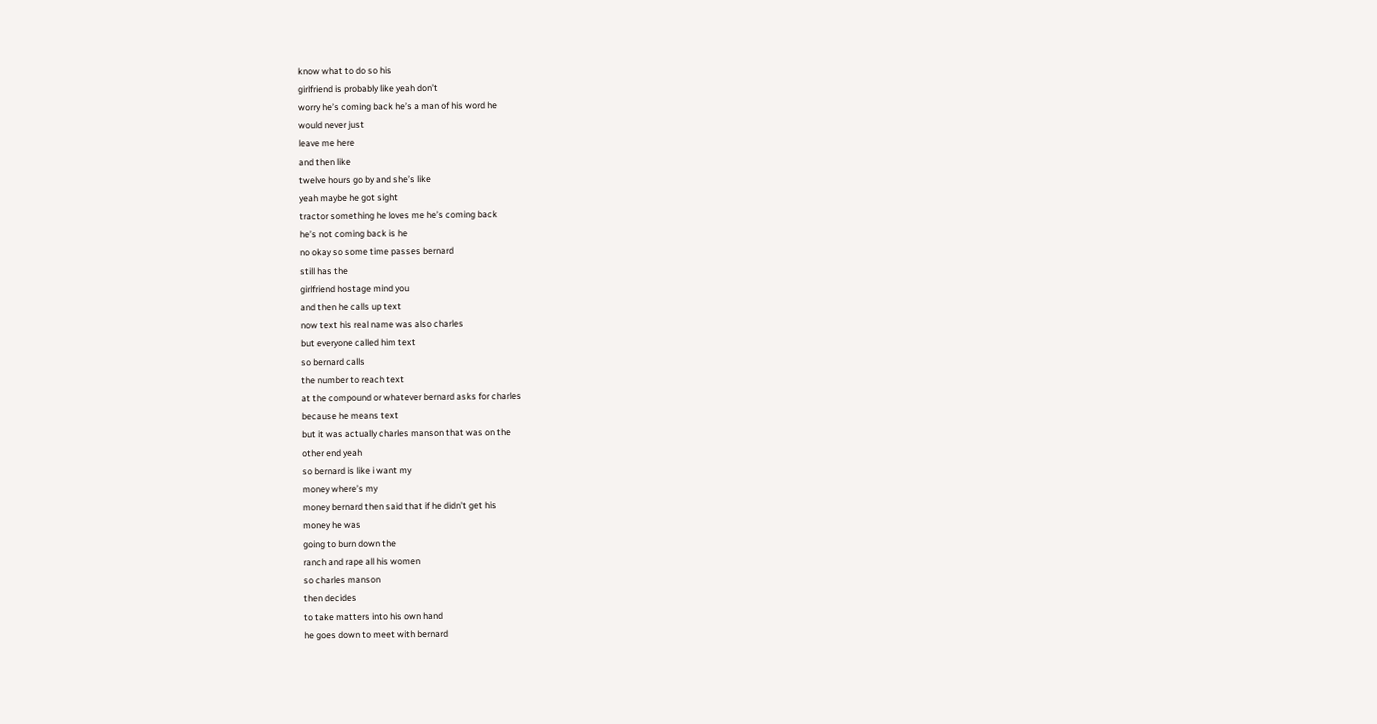know what to do so his
girlfriend is probably like yeah don’t
worry he’s coming back he’s a man of his word he
would never just
leave me here
and then like
twelve hours go by and she’s like
yeah maybe he got sight
tractor something he loves me he’s coming back
he’s not coming back is he
no okay so some time passes bernard
still has the
girlfriend hostage mind you
and then he calls up text
now text his real name was also charles
but everyone called him text
so bernard calls
the number to reach text
at the compound or whatever bernard asks for charles
because he means text
but it was actually charles manson that was on the
other end yeah
so bernard is like i want my
money where’s my
money bernard then said that if he didn’t get his
money he was
going to burn down the
ranch and rape all his women
so charles manson
then decides
to take matters into his own hand
he goes down to meet with bernard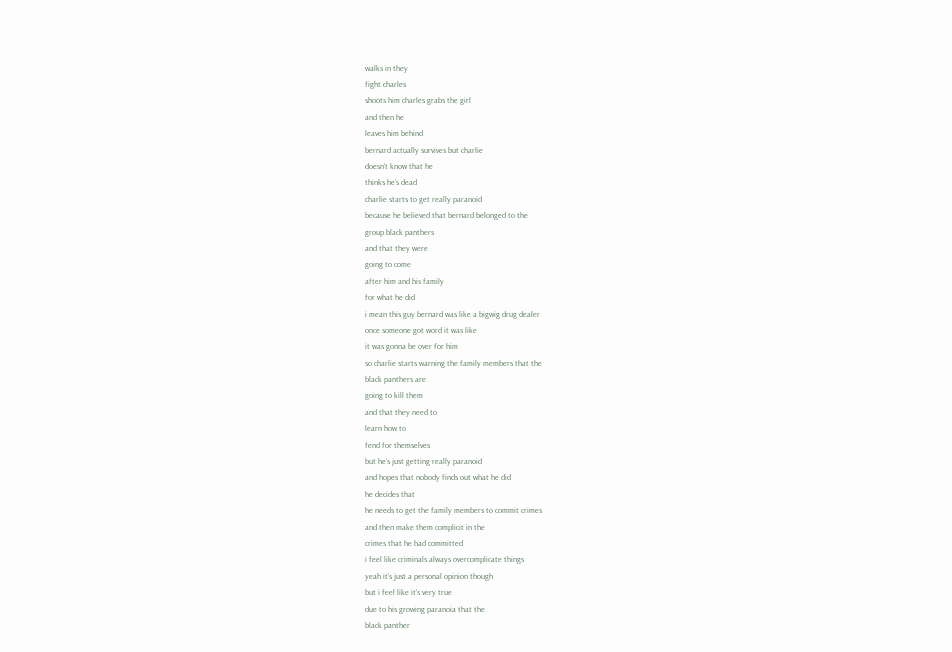walks in they
fight charles
shoots him charles grabs the girl
and then he
leaves him behind
bernard actually survives but charlie
doesn’t know that he
thinks he’s dead
charlie starts to get really paranoid
because he believed that bernard belonged to the
group black panthers
and that they were
going to come
after him and his family
for what he did
i mean this guy bernard was like a bigwig drug dealer
once someone got word it was like
it was gonna be over for him
so charlie starts warning the family members that the
black panthers are
going to kill them
and that they need to
learn how to
fend for themselves
but he’s just getting really paranoid
and hopes that nobody finds out what he did
he decides that
he needs to get the family members to commit crimes
and then make them complicit in the
crimes that he had committed
i feel like criminals always overcomplicate things
yeah it’s just a personal opinion though
but i feel like it’s very true
due to his growing paranoia that the
black panther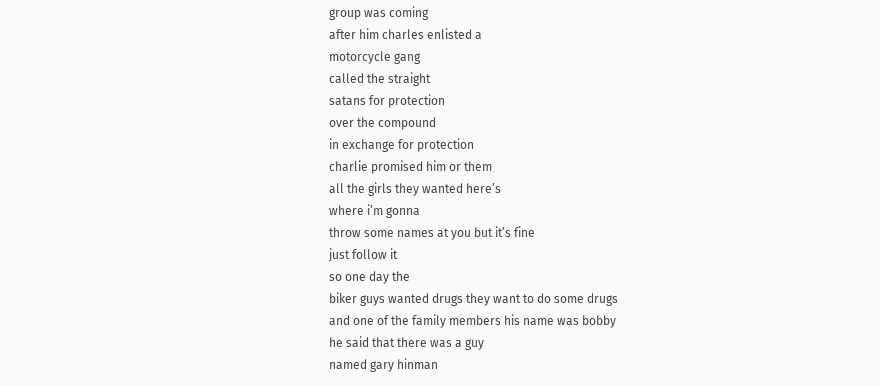group was coming
after him charles enlisted a
motorcycle gang
called the straight
satans for protection
over the compound
in exchange for protection
charlie promised him or them
all the girls they wanted here’s
where i’m gonna
throw some names at you but it’s fine
just follow it
so one day the
biker guys wanted drugs they want to do some drugs
and one of the family members his name was bobby
he said that there was a guy
named gary hinman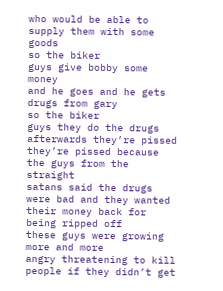who would be able to
supply them with some goods
so the biker
guys give bobby some money
and he goes and he gets drugs from gary
so the biker
guys they do the drugs
afterwards they’re pissed
they’re pissed because the guys from the straight
satans said the drugs were bad and they wanted
their money back for being ripped off
these guys were growing more and more
angry threatening to kill people if they didn’t get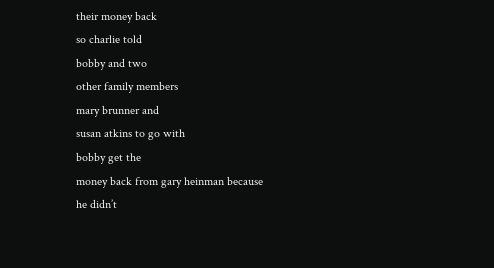their money back
so charlie told
bobby and two
other family members
mary brunner and
susan atkins to go with
bobby get the
money back from gary heinman because
he didn’t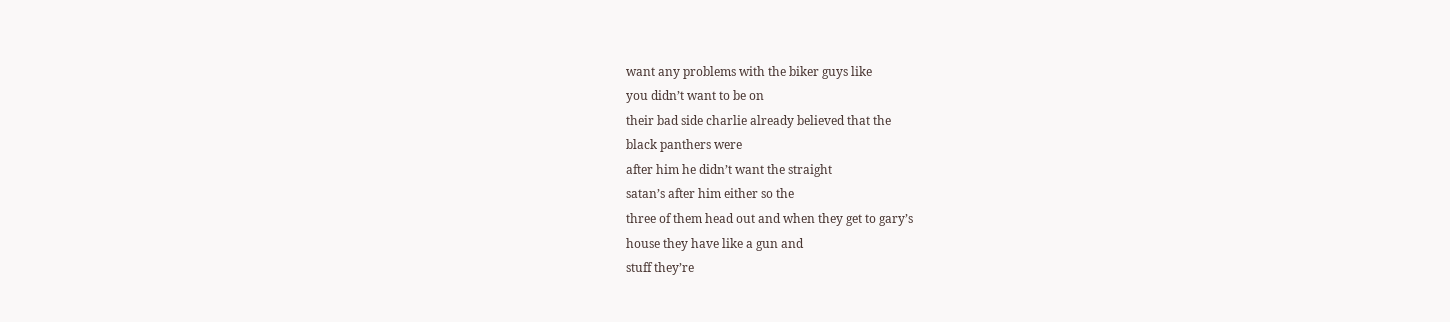want any problems with the biker guys like
you didn’t want to be on
their bad side charlie already believed that the
black panthers were
after him he didn’t want the straight
satan’s after him either so the
three of them head out and when they get to gary’s
house they have like a gun and
stuff they’re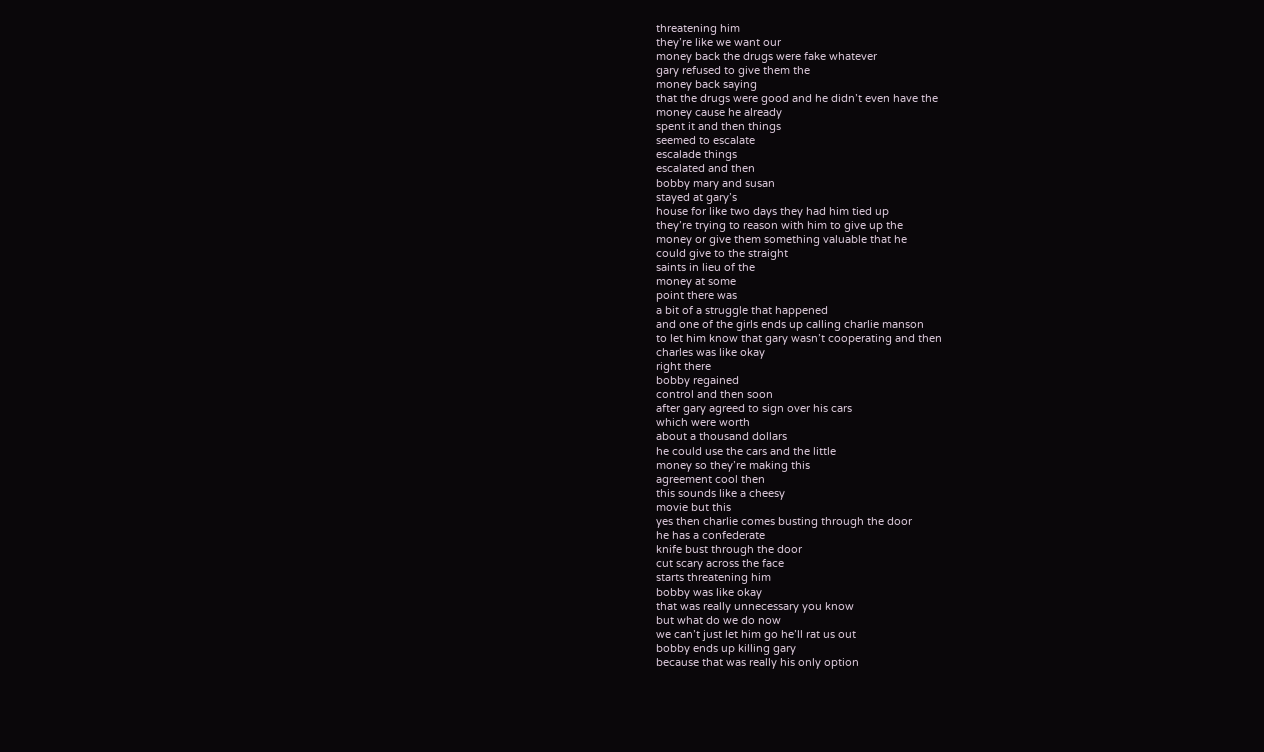threatening him
they’re like we want our
money back the drugs were fake whatever
gary refused to give them the
money back saying
that the drugs were good and he didn’t even have the
money cause he already
spent it and then things
seemed to escalate
escalade things
escalated and then
bobby mary and susan
stayed at gary’s
house for like two days they had him tied up
they’re trying to reason with him to give up the
money or give them something valuable that he
could give to the straight
saints in lieu of the
money at some
point there was
a bit of a struggle that happened
and one of the girls ends up calling charlie manson
to let him know that gary wasn’t cooperating and then
charles was like okay
right there
bobby regained
control and then soon
after gary agreed to sign over his cars
which were worth
about a thousand dollars
he could use the cars and the little
money so they’re making this
agreement cool then
this sounds like a cheesy
movie but this
yes then charlie comes busting through the door
he has a confederate
knife bust through the door
cut scary across the face
starts threatening him
bobby was like okay
that was really unnecessary you know
but what do we do now
we can’t just let him go he’ll rat us out
bobby ends up killing gary
because that was really his only option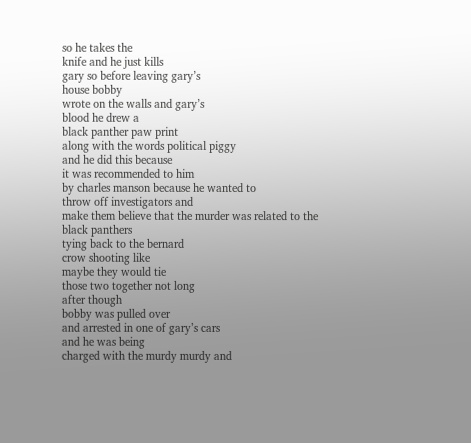so he takes the
knife and he just kills
gary so before leaving gary’s
house bobby
wrote on the walls and gary’s
blood he drew a
black panther paw print
along with the words political piggy
and he did this because
it was recommended to him
by charles manson because he wanted to
throw off investigators and
make them believe that the murder was related to the
black panthers
tying back to the bernard
crow shooting like
maybe they would tie
those two together not long
after though
bobby was pulled over
and arrested in one of gary’s cars
and he was being
charged with the murdy murdy and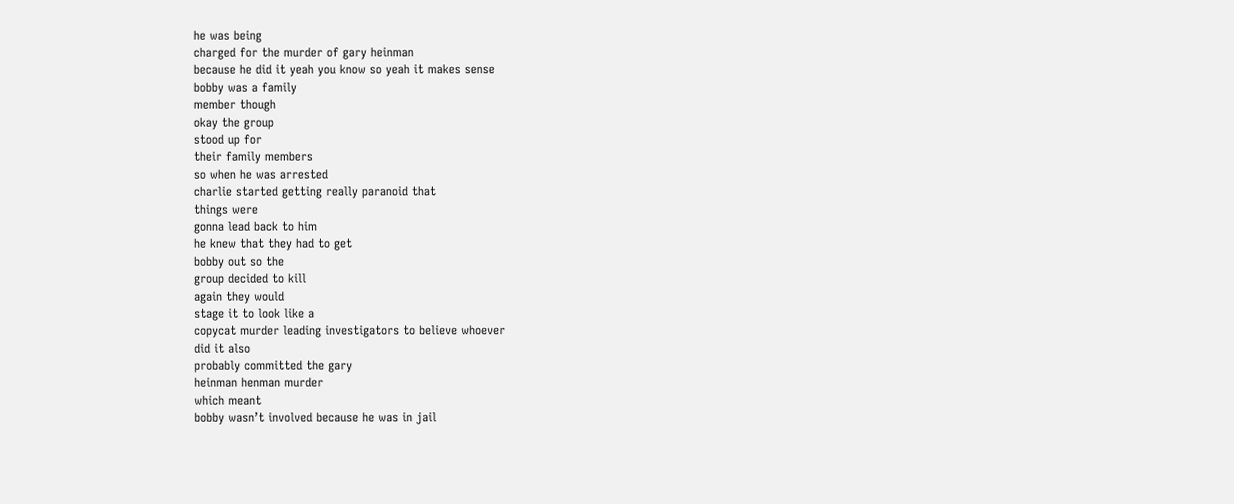he was being
charged for the murder of gary heinman
because he did it yeah you know so yeah it makes sense
bobby was a family
member though
okay the group
stood up for
their family members
so when he was arrested
charlie started getting really paranoid that
things were
gonna lead back to him
he knew that they had to get
bobby out so the
group decided to kill
again they would
stage it to look like a
copycat murder leading investigators to believe whoever
did it also
probably committed the gary
heinman henman murder
which meant
bobby wasn’t involved because he was in jail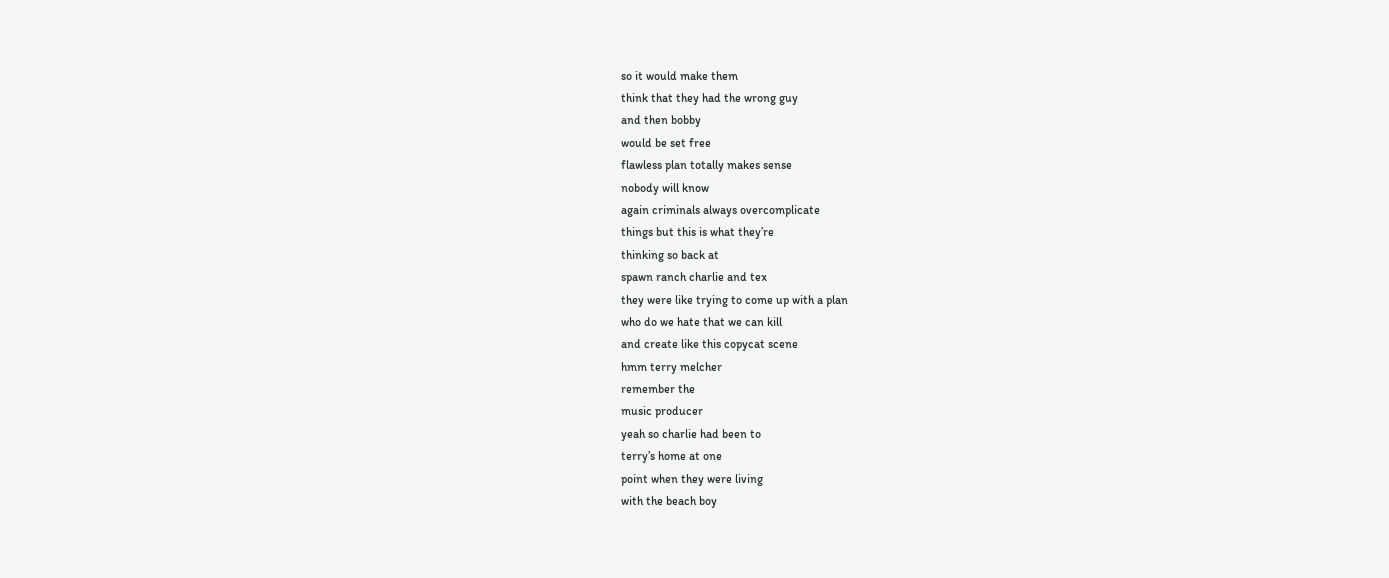so it would make them
think that they had the wrong guy
and then bobby
would be set free
flawless plan totally makes sense
nobody will know
again criminals always overcomplicate
things but this is what they’re
thinking so back at
spawn ranch charlie and tex
they were like trying to come up with a plan
who do we hate that we can kill
and create like this copycat scene
hmm terry melcher
remember the
music producer
yeah so charlie had been to
terry’s home at one
point when they were living
with the beach boy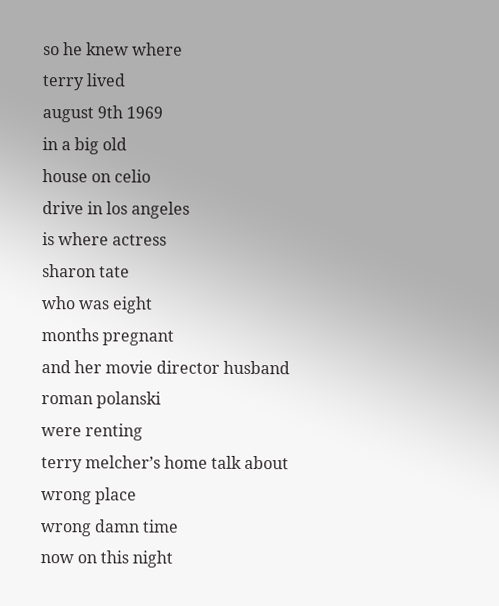so he knew where
terry lived
august 9th 1969
in a big old
house on celio
drive in los angeles
is where actress
sharon tate
who was eight
months pregnant
and her movie director husband
roman polanski
were renting
terry melcher’s home talk about
wrong place
wrong damn time
now on this night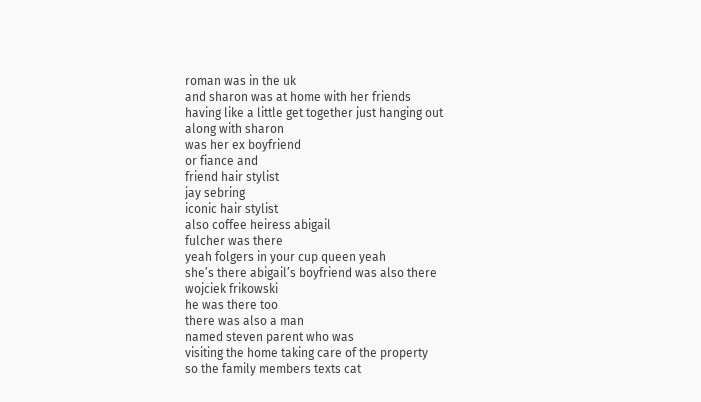roman was in the uk
and sharon was at home with her friends
having like a little get together just hanging out
along with sharon
was her ex boyfriend
or fiance and
friend hair stylist
jay sebring
iconic hair stylist
also coffee heiress abigail
fulcher was there
yeah folgers in your cup queen yeah
she’s there abigail’s boyfriend was also there
wojciek frikowski
he was there too
there was also a man
named steven parent who was
visiting the home taking care of the property
so the family members texts cat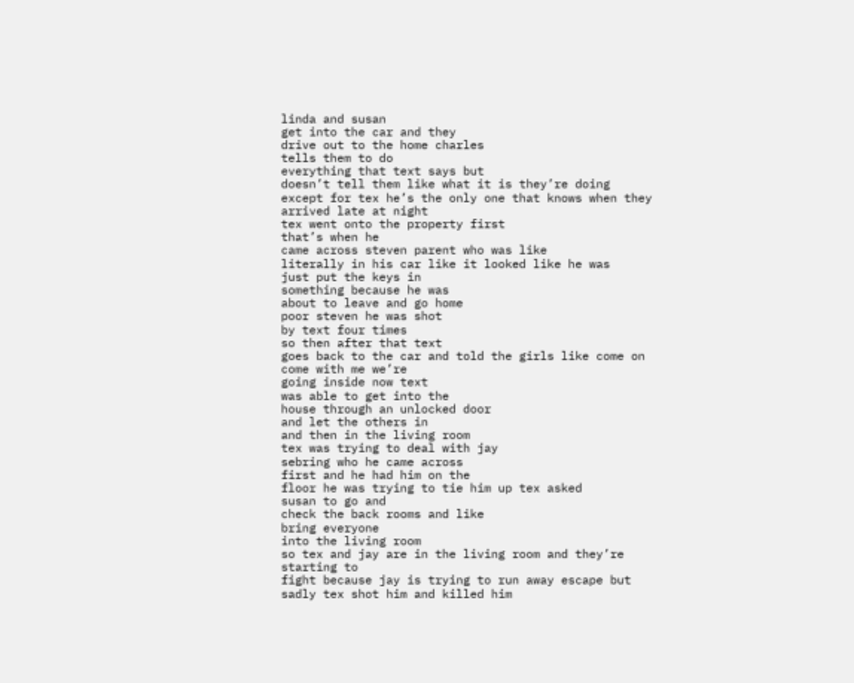linda and susan
get into the car and they
drive out to the home charles
tells them to do
everything that text says but
doesn’t tell them like what it is they’re doing
except for tex he’s the only one that knows when they
arrived late at night
tex went onto the property first
that’s when he
came across steven parent who was like
literally in his car like it looked like he was
just put the keys in
something because he was
about to leave and go home
poor steven he was shot
by text four times
so then after that text
goes back to the car and told the girls like come on
come with me we’re
going inside now text
was able to get into the
house through an unlocked door
and let the others in
and then in the living room
tex was trying to deal with jay
sebring who he came across
first and he had him on the
floor he was trying to tie him up tex asked
susan to go and
check the back rooms and like
bring everyone
into the living room
so tex and jay are in the living room and they’re
starting to
fight because jay is trying to run away escape but
sadly tex shot him and killed him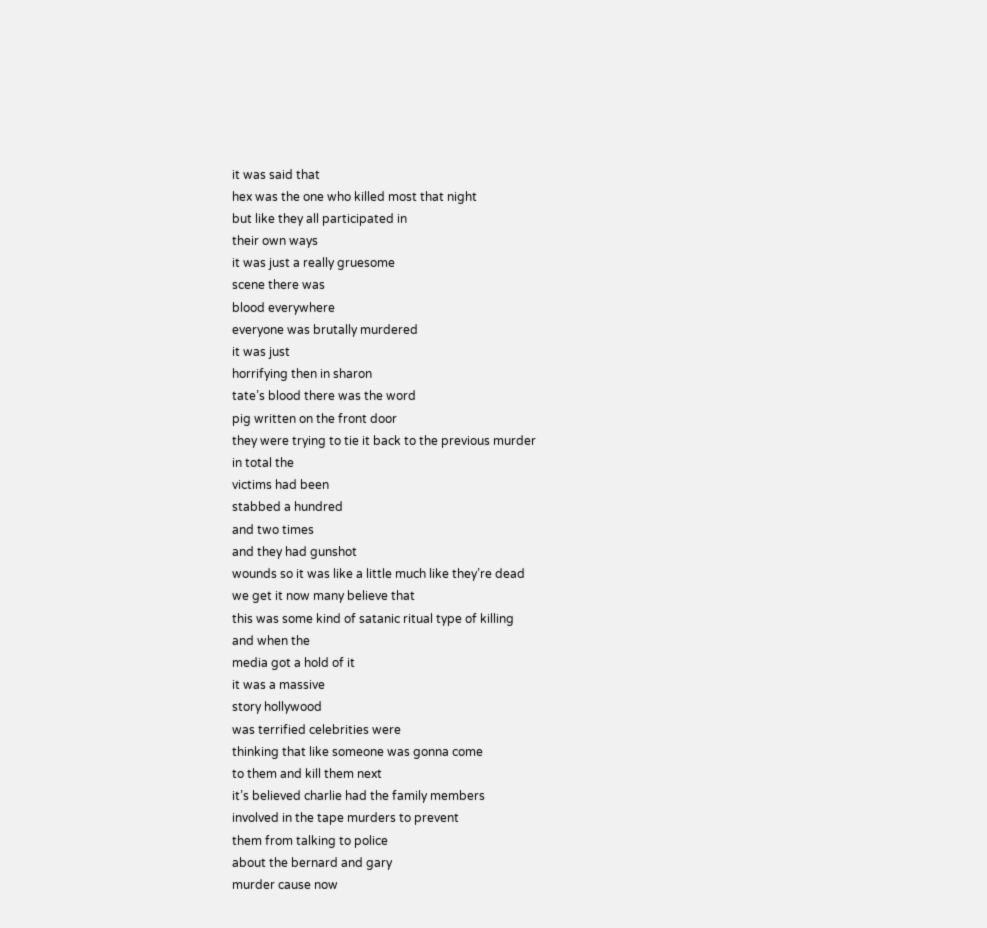it was said that
hex was the one who killed most that night
but like they all participated in
their own ways
it was just a really gruesome
scene there was
blood everywhere
everyone was brutally murdered
it was just
horrifying then in sharon
tate’s blood there was the word
pig written on the front door
they were trying to tie it back to the previous murder
in total the
victims had been
stabbed a hundred
and two times
and they had gunshot
wounds so it was like a little much like they’re dead
we get it now many believe that
this was some kind of satanic ritual type of killing
and when the
media got a hold of it
it was a massive
story hollywood
was terrified celebrities were
thinking that like someone was gonna come
to them and kill them next
it’s believed charlie had the family members
involved in the tape murders to prevent
them from talking to police
about the bernard and gary
murder cause now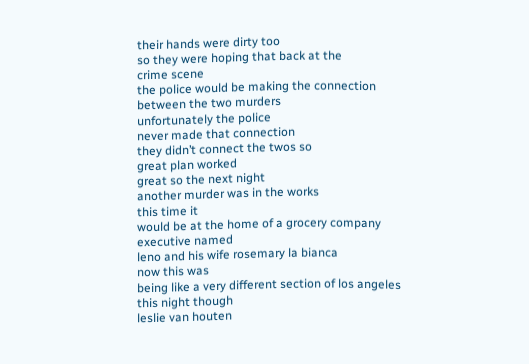their hands were dirty too
so they were hoping that back at the
crime scene
the police would be making the connection
between the two murders
unfortunately the police
never made that connection
they didn’t connect the twos so
great plan worked
great so the next night
another murder was in the works
this time it
would be at the home of a grocery company
executive named
leno and his wife rosemary la bianca
now this was
being like a very different section of los angeles
this night though
leslie van houten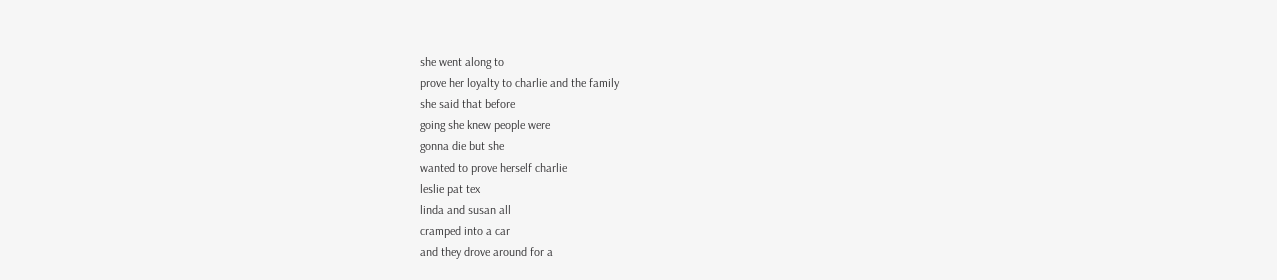she went along to
prove her loyalty to charlie and the family
she said that before
going she knew people were
gonna die but she
wanted to prove herself charlie
leslie pat tex
linda and susan all
cramped into a car
and they drove around for a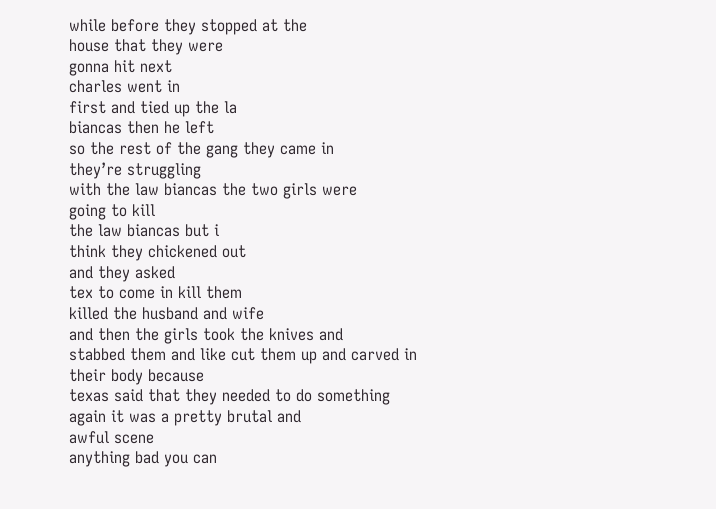while before they stopped at the
house that they were
gonna hit next
charles went in
first and tied up the la
biancas then he left
so the rest of the gang they came in
they’re struggling
with the law biancas the two girls were
going to kill
the law biancas but i
think they chickened out
and they asked
tex to come in kill them
killed the husband and wife
and then the girls took the knives and
stabbed them and like cut them up and carved in
their body because
texas said that they needed to do something
again it was a pretty brutal and
awful scene
anything bad you can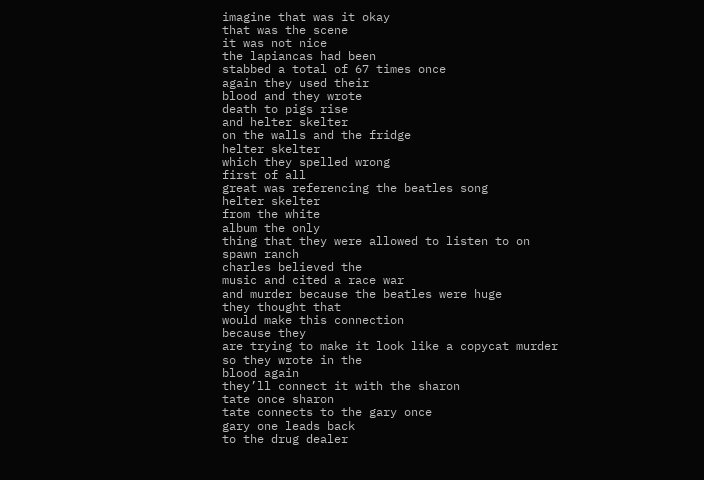imagine that was it okay
that was the scene
it was not nice
the lapiancas had been
stabbed a total of 67 times once
again they used their
blood and they wrote
death to pigs rise
and helter skelter
on the walls and the fridge
helter skelter
which they spelled wrong
first of all
great was referencing the beatles song
helter skelter
from the white
album the only
thing that they were allowed to listen to on
spawn ranch
charles believed the
music and cited a race war
and murder because the beatles were huge
they thought that
would make this connection
because they
are trying to make it look like a copycat murder
so they wrote in the
blood again
they’ll connect it with the sharon
tate once sharon
tate connects to the gary once
gary one leads back
to the drug dealer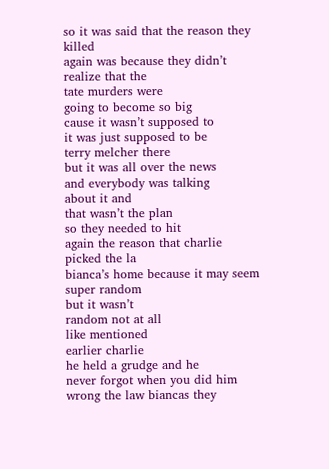so it was said that the reason they killed
again was because they didn’t realize that the
tate murders were
going to become so big
cause it wasn’t supposed to
it was just supposed to be
terry melcher there
but it was all over the news
and everybody was talking
about it and
that wasn’t the plan
so they needed to hit
again the reason that charlie picked the la
bianca’s home because it may seem
super random
but it wasn’t
random not at all
like mentioned
earlier charlie
he held a grudge and he
never forgot when you did him
wrong the law biancas they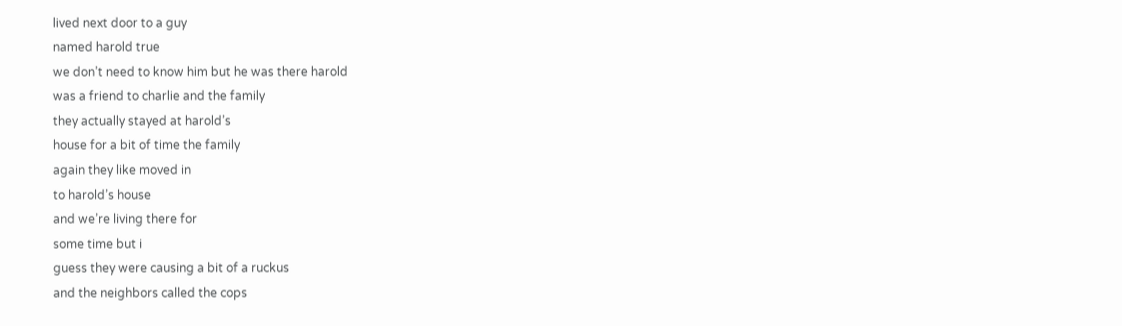lived next door to a guy
named harold true
we don’t need to know him but he was there harold
was a friend to charlie and the family
they actually stayed at harold’s
house for a bit of time the family
again they like moved in
to harold’s house
and we’re living there for
some time but i
guess they were causing a bit of a ruckus
and the neighbors called the cops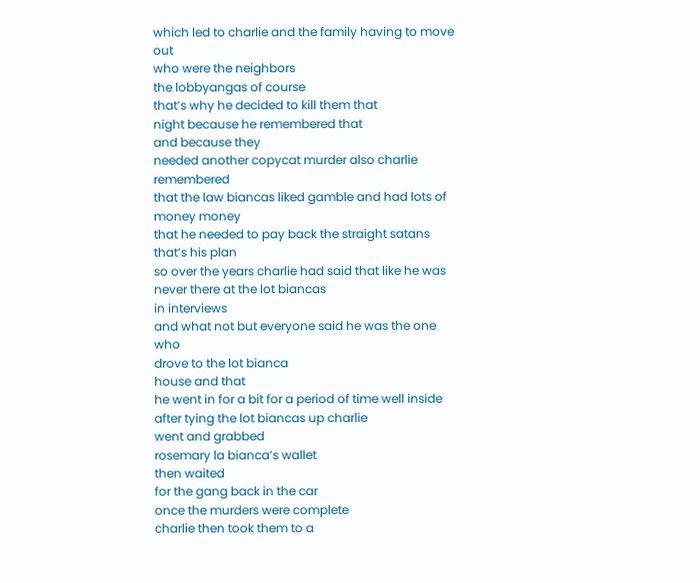which led to charlie and the family having to move out
who were the neighbors
the lobbyangas of course
that’s why he decided to kill them that
night because he remembered that
and because they
needed another copycat murder also charlie remembered
that the law biancas liked gamble and had lots of
money money
that he needed to pay back the straight satans
that’s his plan
so over the years charlie had said that like he was
never there at the lot biancas
in interviews
and what not but everyone said he was the one who
drove to the lot bianca
house and that
he went in for a bit for a period of time well inside
after tying the lot biancas up charlie
went and grabbed
rosemary la bianca’s wallet
then waited
for the gang back in the car
once the murders were complete
charlie then took them to a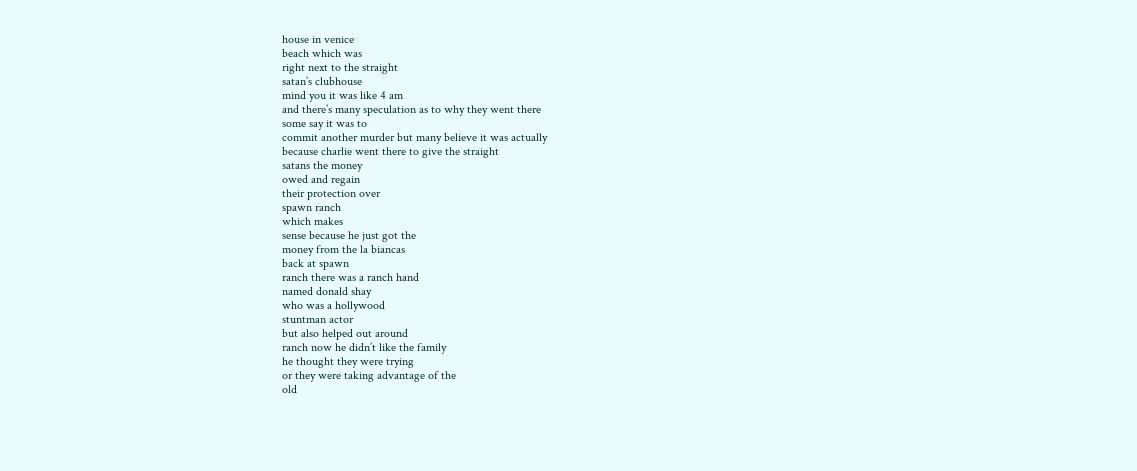house in venice
beach which was
right next to the straight
satan’s clubhouse
mind you it was like 4 am
and there’s many speculation as to why they went there
some say it was to
commit another murder but many believe it was actually
because charlie went there to give the straight
satans the money
owed and regain
their protection over
spawn ranch
which makes
sense because he just got the
money from the la biancas
back at spawn
ranch there was a ranch hand
named donald shay
who was a hollywood
stuntman actor
but also helped out around
ranch now he didn’t like the family
he thought they were trying
or they were taking advantage of the
old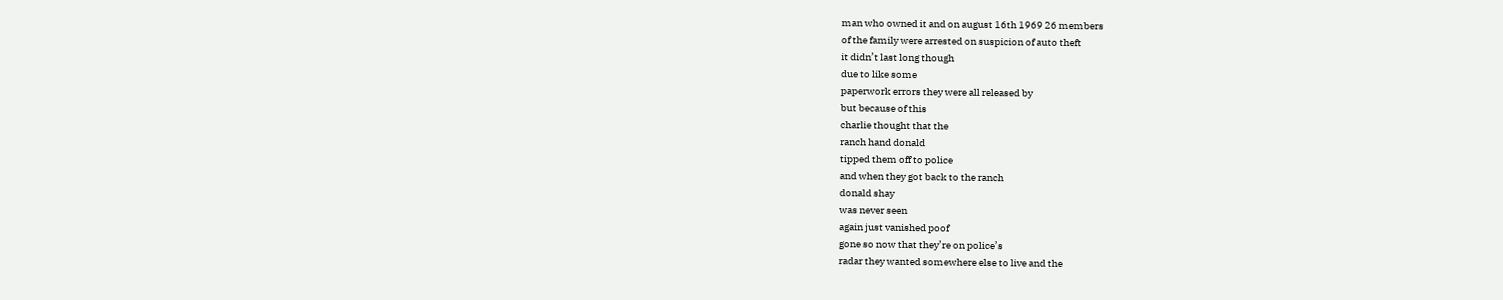man who owned it and on august 16th 1969 26 members
of the family were arrested on suspicion of auto theft
it didn’t last long though
due to like some
paperwork errors they were all released by
but because of this
charlie thought that the
ranch hand donald
tipped them off to police
and when they got back to the ranch
donald shay
was never seen
again just vanished poof
gone so now that they’re on police’s
radar they wanted somewhere else to live and the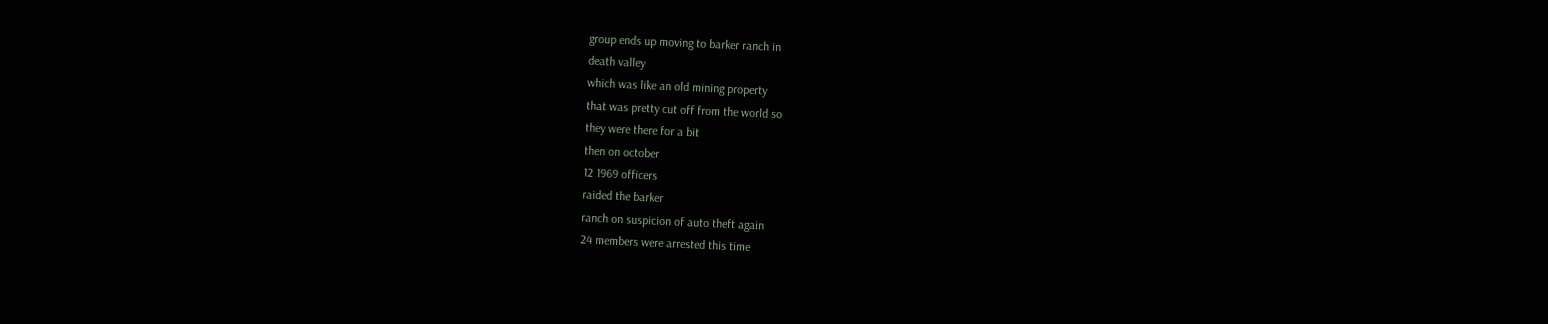group ends up moving to barker ranch in
death valley
which was like an old mining property
that was pretty cut off from the world so
they were there for a bit
then on october
12 1969 officers
raided the barker
ranch on suspicion of auto theft again
24 members were arrested this time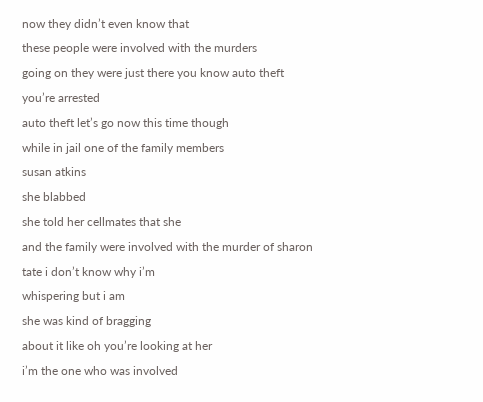now they didn’t even know that
these people were involved with the murders
going on they were just there you know auto theft
you’re arrested
auto theft let’s go now this time though
while in jail one of the family members
susan atkins
she blabbed
she told her cellmates that she
and the family were involved with the murder of sharon
tate i don’t know why i’m
whispering but i am
she was kind of bragging
about it like oh you’re looking at her
i’m the one who was involved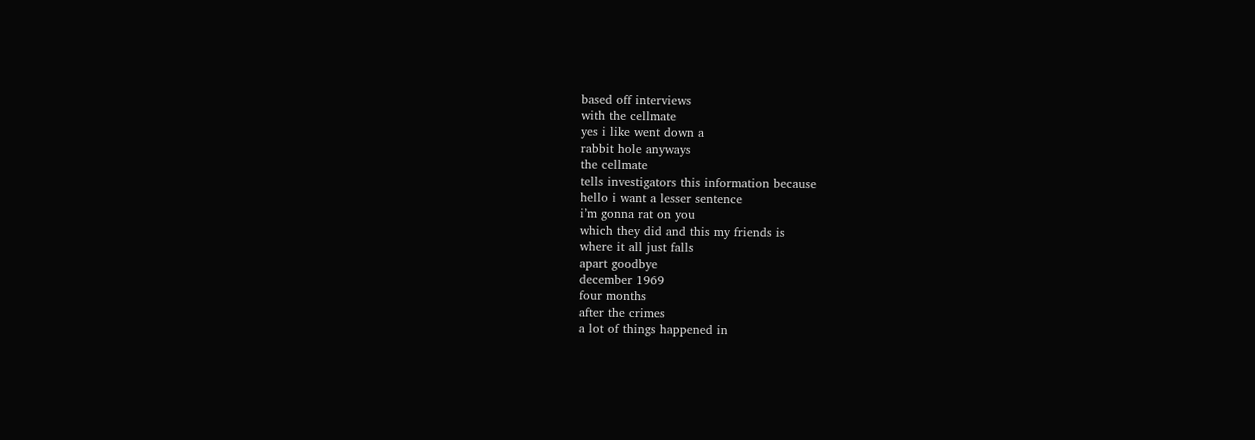based off interviews
with the cellmate
yes i like went down a
rabbit hole anyways
the cellmate
tells investigators this information because
hello i want a lesser sentence
i’m gonna rat on you
which they did and this my friends is
where it all just falls
apart goodbye
december 1969
four months
after the crimes
a lot of things happened in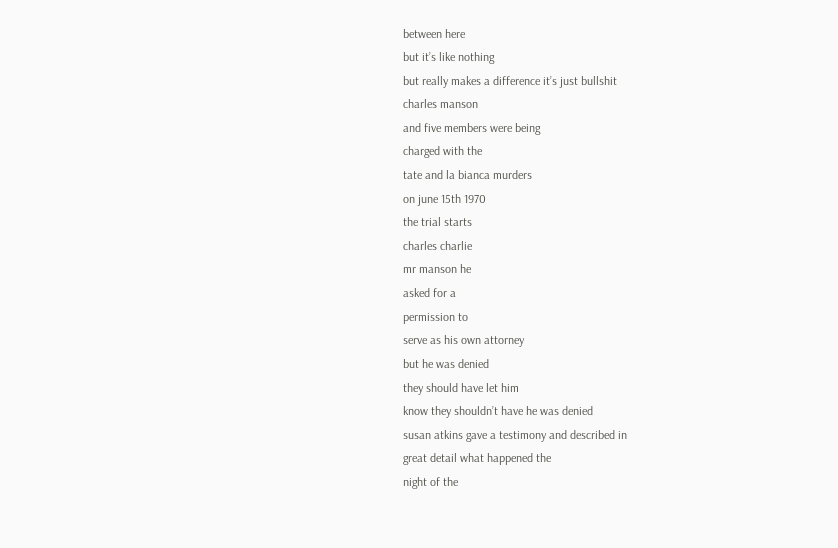between here
but it’s like nothing
but really makes a difference it’s just bullshit
charles manson
and five members were being
charged with the
tate and la bianca murders
on june 15th 1970
the trial starts
charles charlie
mr manson he
asked for a
permission to
serve as his own attorney
but he was denied
they should have let him
know they shouldn’t have he was denied
susan atkins gave a testimony and described in
great detail what happened the
night of the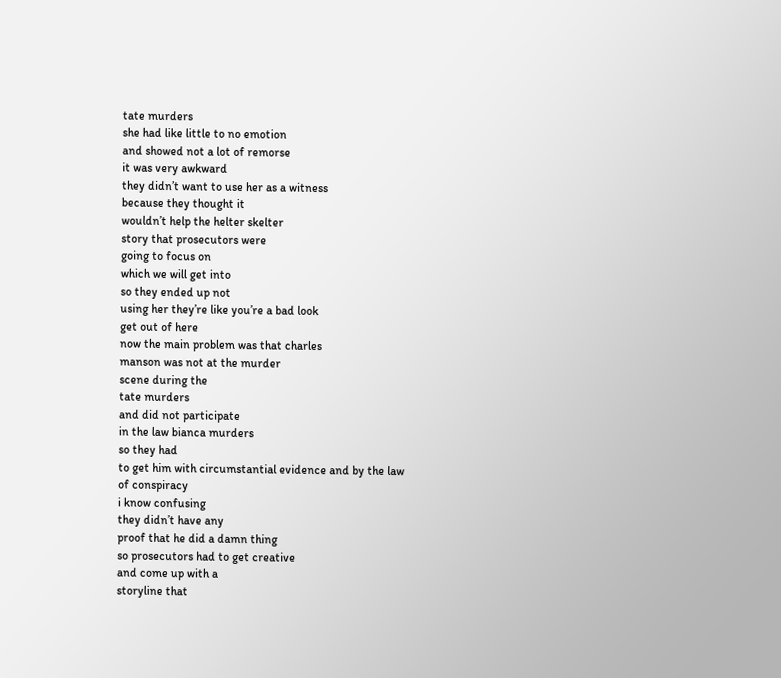tate murders
she had like little to no emotion
and showed not a lot of remorse
it was very awkward
they didn’t want to use her as a witness
because they thought it
wouldn’t help the helter skelter
story that prosecutors were
going to focus on
which we will get into
so they ended up not
using her they’re like you’re a bad look
get out of here
now the main problem was that charles
manson was not at the murder
scene during the
tate murders
and did not participate
in the law bianca murders
so they had
to get him with circumstantial evidence and by the law
of conspiracy
i know confusing
they didn’t have any
proof that he did a damn thing
so prosecutors had to get creative
and come up with a
storyline that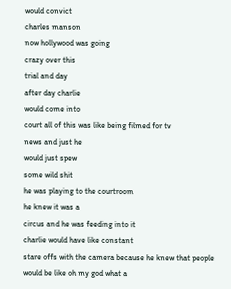would convict
charles manson
now hollywood was going
crazy over this
trial and day
after day charlie
would come into
court all of this was like being filmed for tv
news and just he
would just spew
some wild shit
he was playing to the courtroom
he knew it was a
circus and he was feeding into it
charlie would have like constant
stare offs with the camera because he knew that people
would be like oh my god what a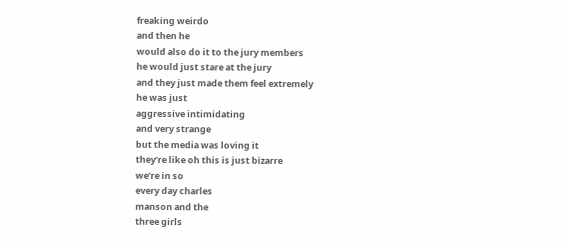freaking weirdo
and then he
would also do it to the jury members
he would just stare at the jury
and they just made them feel extremely
he was just
aggressive intimidating
and very strange
but the media was loving it
they’re like oh this is just bizarre
we’re in so
every day charles
manson and the
three girls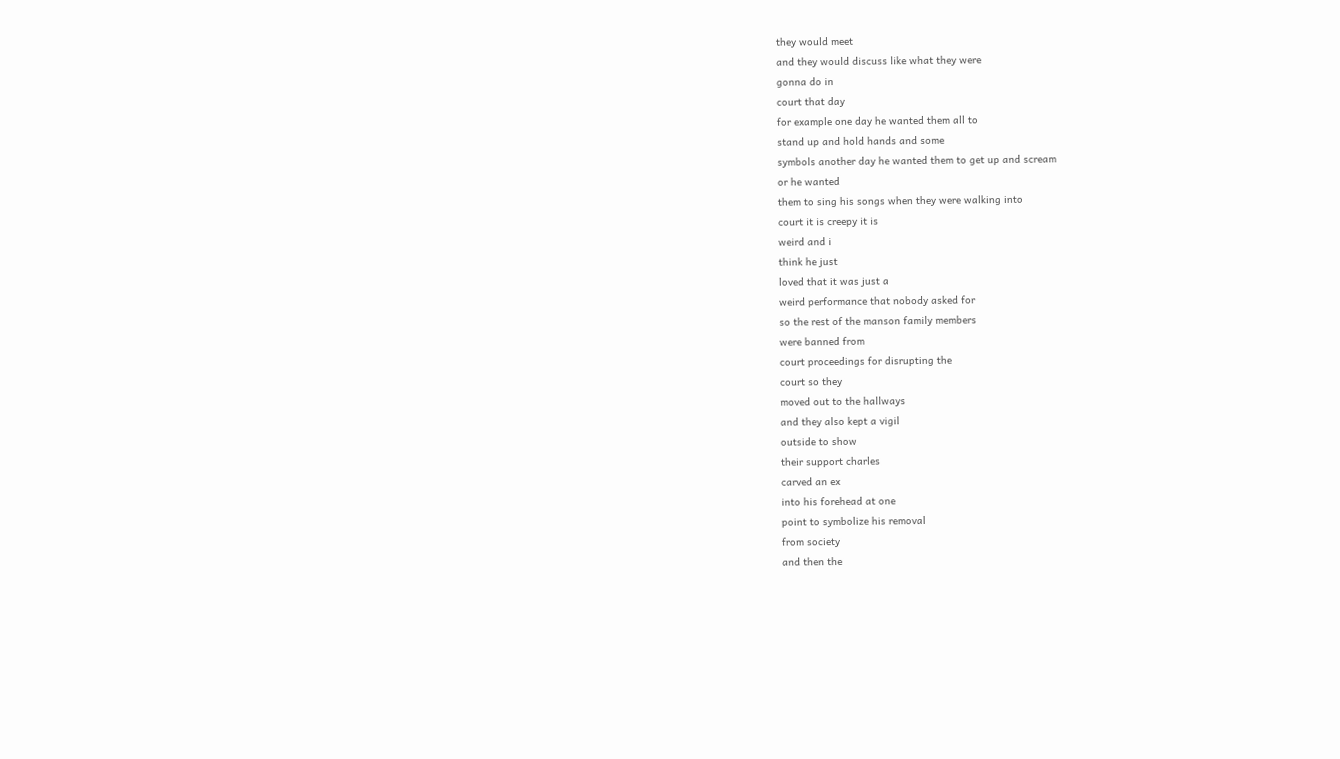they would meet
and they would discuss like what they were
gonna do in
court that day
for example one day he wanted them all to
stand up and hold hands and some
symbols another day he wanted them to get up and scream
or he wanted
them to sing his songs when they were walking into
court it is creepy it is
weird and i
think he just
loved that it was just a
weird performance that nobody asked for
so the rest of the manson family members
were banned from
court proceedings for disrupting the
court so they
moved out to the hallways
and they also kept a vigil
outside to show
their support charles
carved an ex
into his forehead at one
point to symbolize his removal
from society
and then the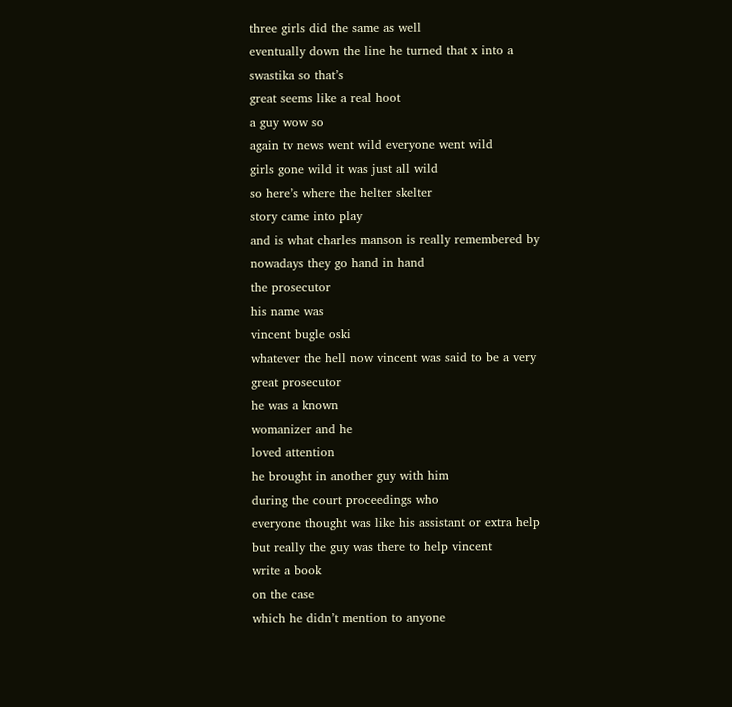three girls did the same as well
eventually down the line he turned that x into a
swastika so that’s
great seems like a real hoot
a guy wow so
again tv news went wild everyone went wild
girls gone wild it was just all wild
so here’s where the helter skelter
story came into play
and is what charles manson is really remembered by
nowadays they go hand in hand
the prosecutor
his name was
vincent bugle oski
whatever the hell now vincent was said to be a very
great prosecutor
he was a known
womanizer and he
loved attention
he brought in another guy with him
during the court proceedings who
everyone thought was like his assistant or extra help
but really the guy was there to help vincent
write a book
on the case
which he didn’t mention to anyone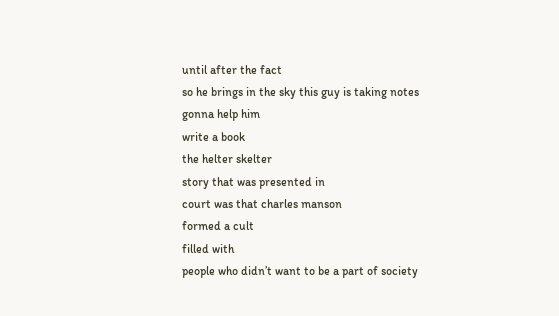until after the fact
so he brings in the sky this guy is taking notes
gonna help him
write a book
the helter skelter
story that was presented in
court was that charles manson
formed a cult
filled with
people who didn’t want to be a part of society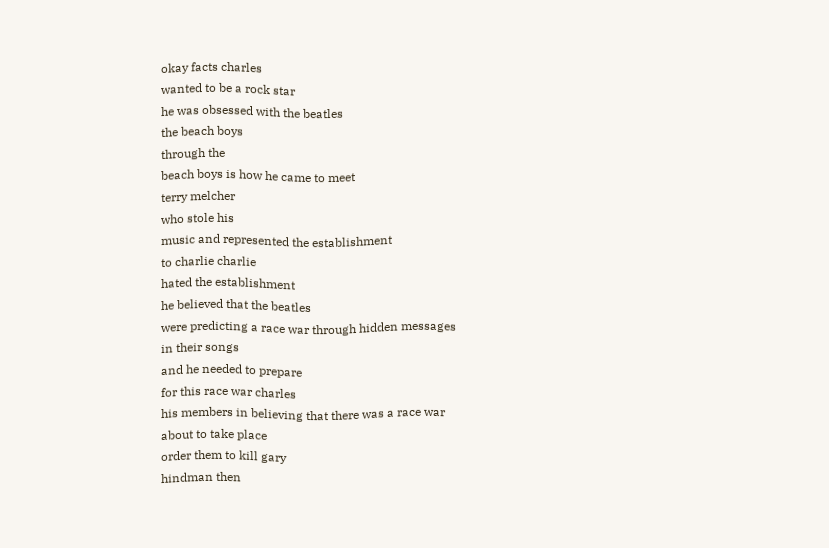okay facts charles
wanted to be a rock star
he was obsessed with the beatles
the beach boys
through the
beach boys is how he came to meet
terry melcher
who stole his
music and represented the establishment
to charlie charlie
hated the establishment
he believed that the beatles
were predicting a race war through hidden messages
in their songs
and he needed to prepare
for this race war charles
his members in believing that there was a race war
about to take place
order them to kill gary
hindman then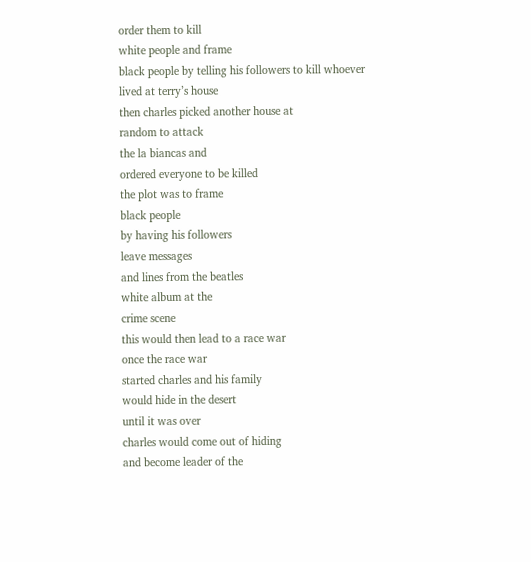order them to kill
white people and frame
black people by telling his followers to kill whoever
lived at terry’s house
then charles picked another house at
random to attack
the la biancas and
ordered everyone to be killed
the plot was to frame
black people
by having his followers
leave messages
and lines from the beatles
white album at the
crime scene
this would then lead to a race war
once the race war
started charles and his family
would hide in the desert
until it was over
charles would come out of hiding
and become leader of the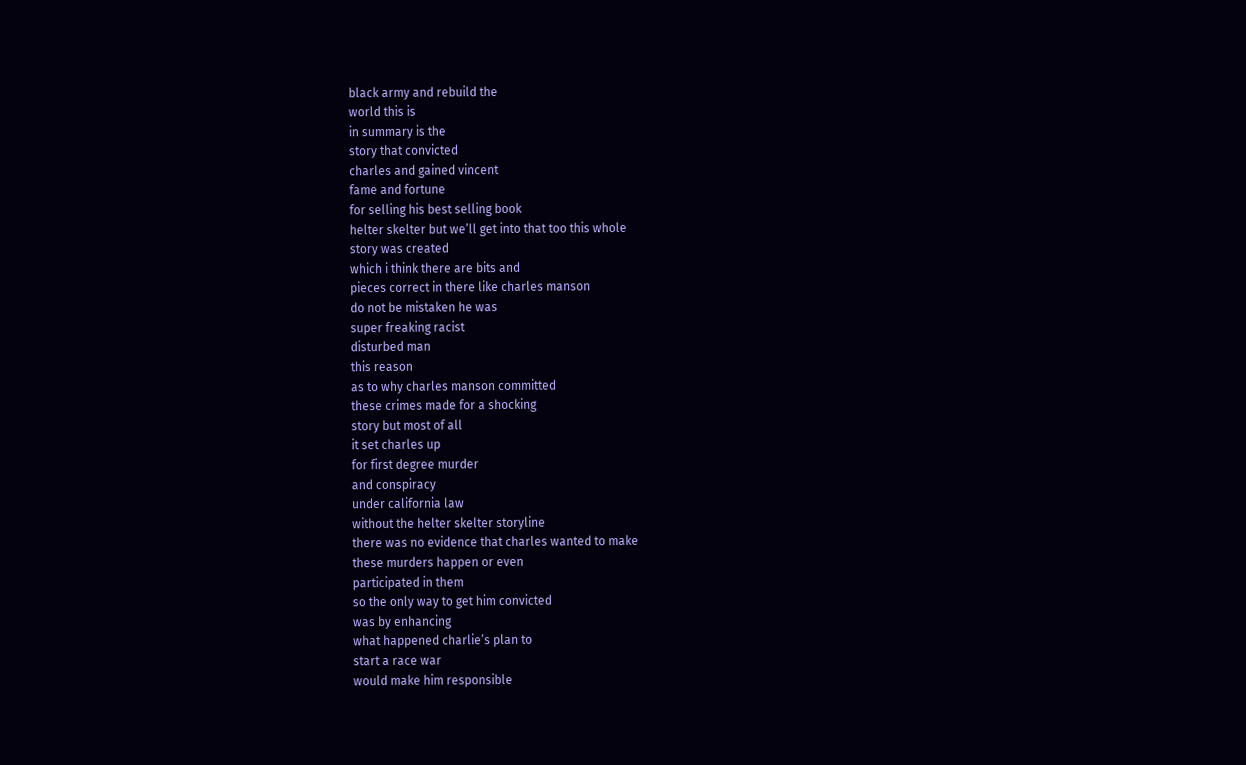black army and rebuild the
world this is
in summary is the
story that convicted
charles and gained vincent
fame and fortune
for selling his best selling book
helter skelter but we’ll get into that too this whole
story was created
which i think there are bits and
pieces correct in there like charles manson
do not be mistaken he was
super freaking racist
disturbed man
this reason
as to why charles manson committed
these crimes made for a shocking
story but most of all
it set charles up
for first degree murder
and conspiracy
under california law
without the helter skelter storyline
there was no evidence that charles wanted to make
these murders happen or even
participated in them
so the only way to get him convicted
was by enhancing
what happened charlie’s plan to
start a race war
would make him responsible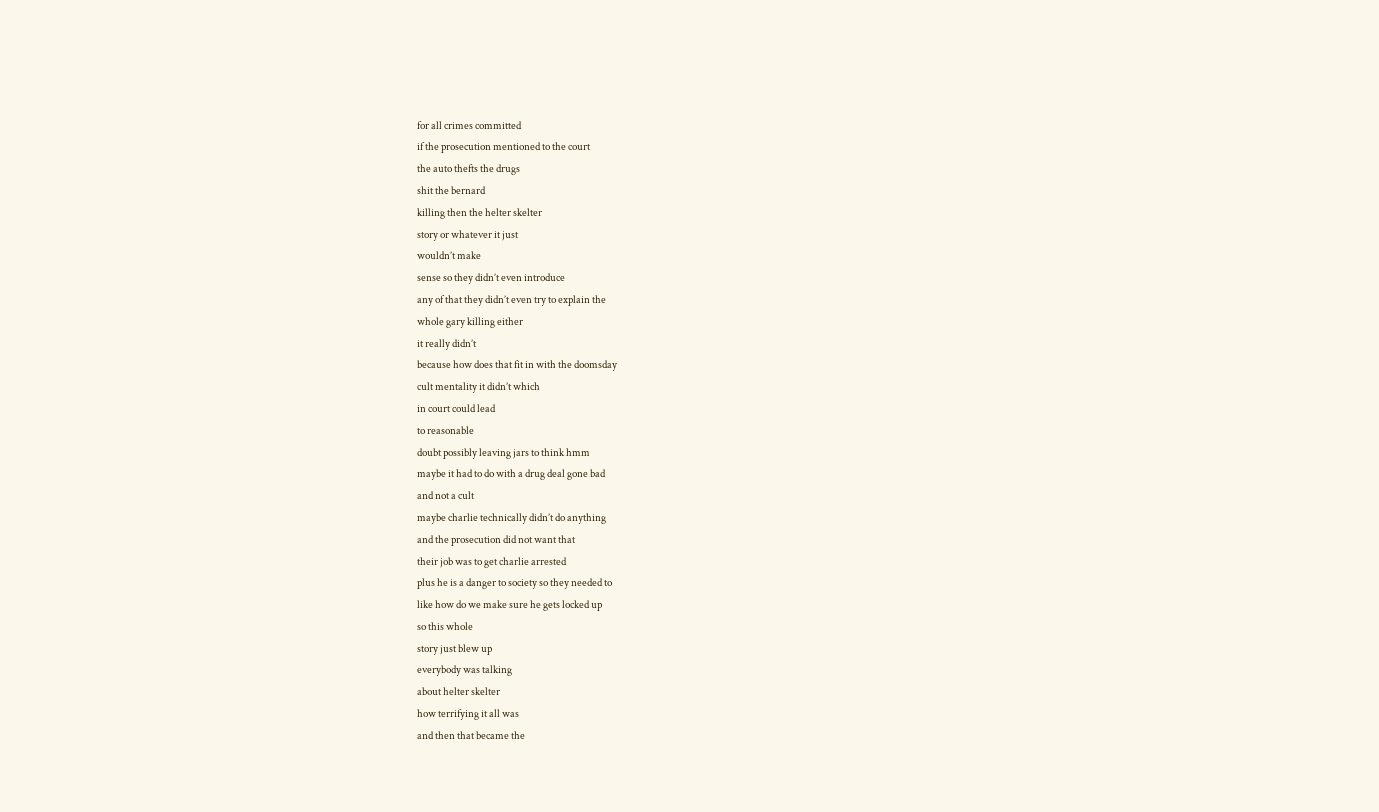for all crimes committed
if the prosecution mentioned to the court
the auto thefts the drugs
shit the bernard
killing then the helter skelter
story or whatever it just
wouldn’t make
sense so they didn’t even introduce
any of that they didn’t even try to explain the
whole gary killing either
it really didn’t
because how does that fit in with the doomsday
cult mentality it didn’t which
in court could lead
to reasonable
doubt possibly leaving jars to think hmm
maybe it had to do with a drug deal gone bad
and not a cult
maybe charlie technically didn’t do anything
and the prosecution did not want that
their job was to get charlie arrested
plus he is a danger to society so they needed to
like how do we make sure he gets locked up
so this whole
story just blew up
everybody was talking
about helter skelter
how terrifying it all was
and then that became the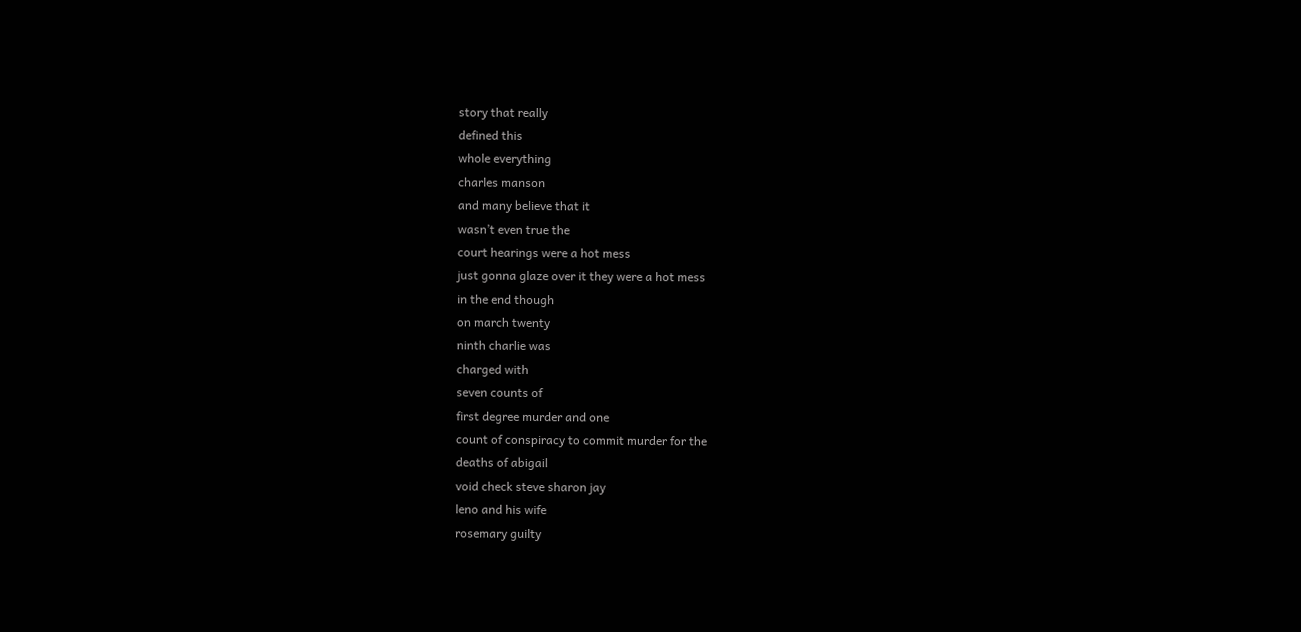story that really
defined this
whole everything
charles manson
and many believe that it
wasn’t even true the
court hearings were a hot mess
just gonna glaze over it they were a hot mess
in the end though
on march twenty
ninth charlie was
charged with
seven counts of
first degree murder and one
count of conspiracy to commit murder for the
deaths of abigail
void check steve sharon jay
leno and his wife
rosemary guilty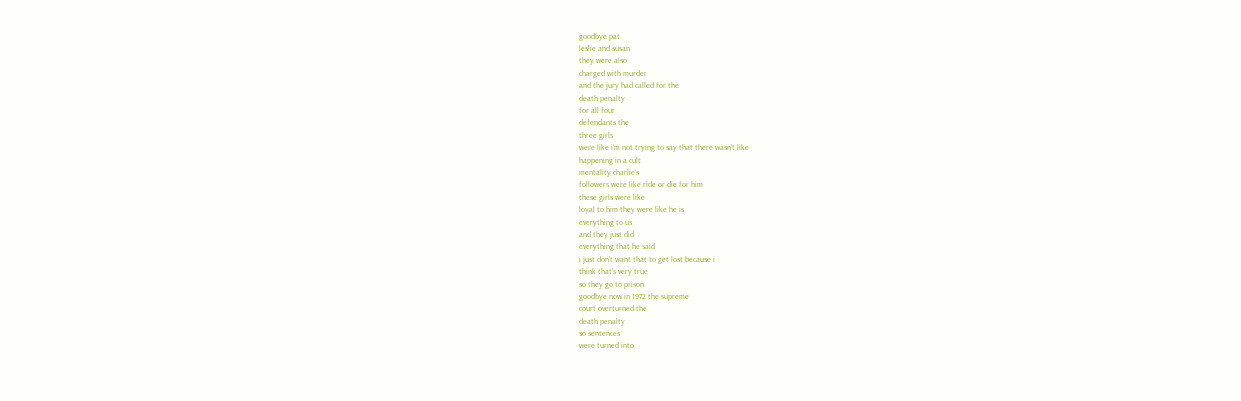goodbye pat
leslie and susan
they were also
charged with murder
and the jury had called for the
death penalty
for all four
defendants the
three girls
were like i’m not trying to say that there wasn’t like
happening in a cult
mentality charlie’s
followers were like ride or die for him
these girls were like
loyal to him they were like he is
everything to us
and they just did
everything that he said
i just don’t want that to get lost because i
think that’s very true
so they go to prison
goodbye now in 1972 the supreme
court overturned the
death penalty
so sentences
were turned into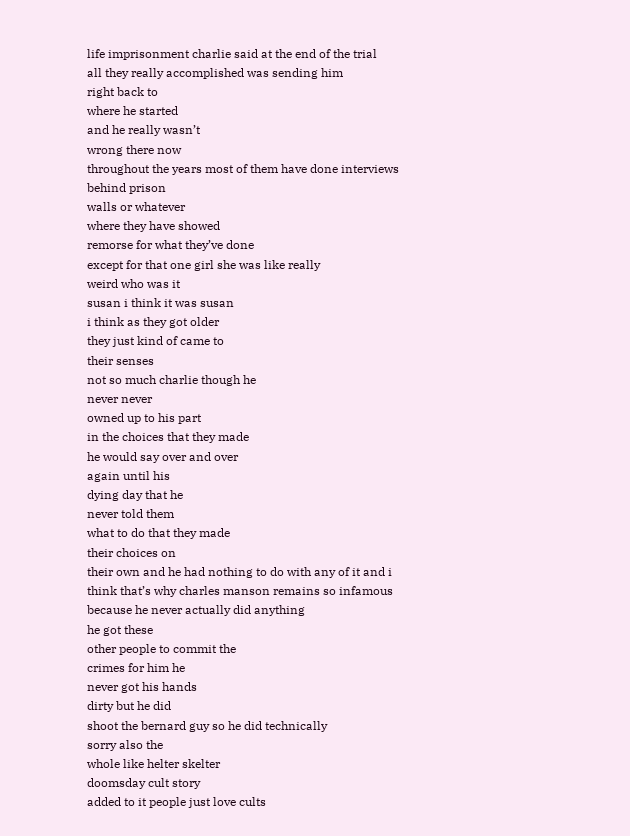life imprisonment charlie said at the end of the trial
all they really accomplished was sending him
right back to
where he started
and he really wasn’t
wrong there now
throughout the years most of them have done interviews
behind prison
walls or whatever
where they have showed
remorse for what they’ve done
except for that one girl she was like really
weird who was it
susan i think it was susan
i think as they got older
they just kind of came to
their senses
not so much charlie though he
never never
owned up to his part
in the choices that they made
he would say over and over
again until his
dying day that he
never told them
what to do that they made
their choices on
their own and he had nothing to do with any of it and i
think that’s why charles manson remains so infamous
because he never actually did anything
he got these
other people to commit the
crimes for him he
never got his hands
dirty but he did
shoot the bernard guy so he did technically
sorry also the
whole like helter skelter
doomsday cult story
added to it people just love cults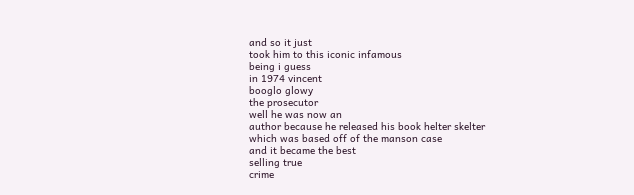and so it just
took him to this iconic infamous
being i guess
in 1974 vincent
booglo glowy
the prosecutor
well he was now an
author because he released his book helter skelter
which was based off of the manson case
and it became the best
selling true
crime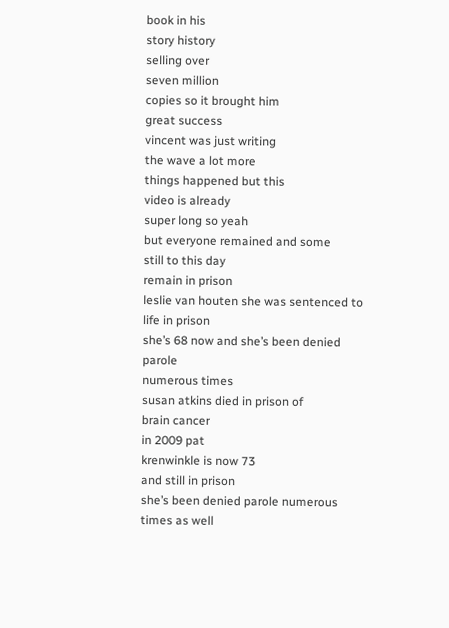book in his
story history
selling over
seven million
copies so it brought him
great success
vincent was just writing
the wave a lot more
things happened but this
video is already
super long so yeah
but everyone remained and some
still to this day
remain in prison
leslie van houten she was sentenced to life in prison
she’s 68 now and she’s been denied parole
numerous times
susan atkins died in prison of
brain cancer
in 2009 pat
krenwinkle is now 73
and still in prison
she’s been denied parole numerous times as well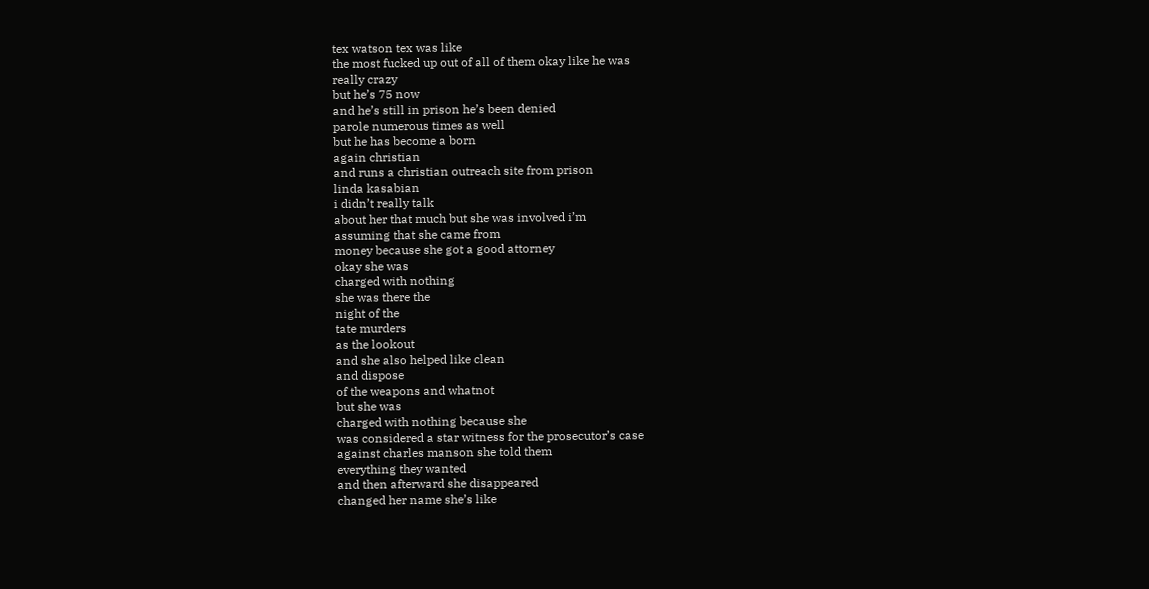tex watson tex was like
the most fucked up out of all of them okay like he was
really crazy
but he’s 75 now
and he’s still in prison he’s been denied
parole numerous times as well
but he has become a born
again christian
and runs a christian outreach site from prison
linda kasabian
i didn’t really talk
about her that much but she was involved i’m
assuming that she came from
money because she got a good attorney
okay she was
charged with nothing
she was there the
night of the
tate murders
as the lookout
and she also helped like clean
and dispose
of the weapons and whatnot
but she was
charged with nothing because she
was considered a star witness for the prosecutor’s case
against charles manson she told them
everything they wanted
and then afterward she disappeared
changed her name she’s like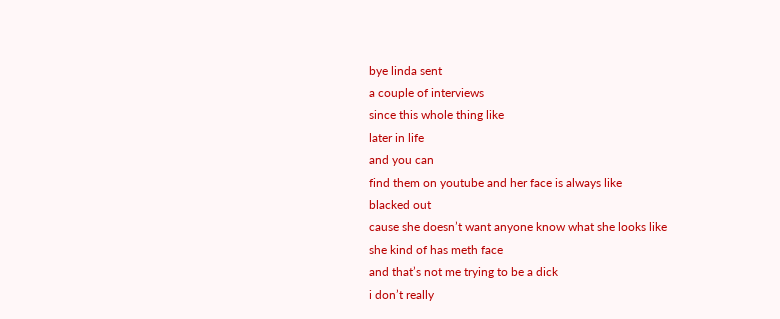bye linda sent
a couple of interviews
since this whole thing like
later in life
and you can
find them on youtube and her face is always like
blacked out
cause she doesn’t want anyone know what she looks like
she kind of has meth face
and that’s not me trying to be a dick
i don’t really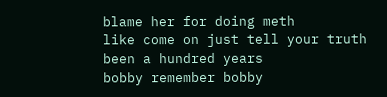blame her for doing meth
like come on just tell your truth
been a hundred years
bobby remember bobby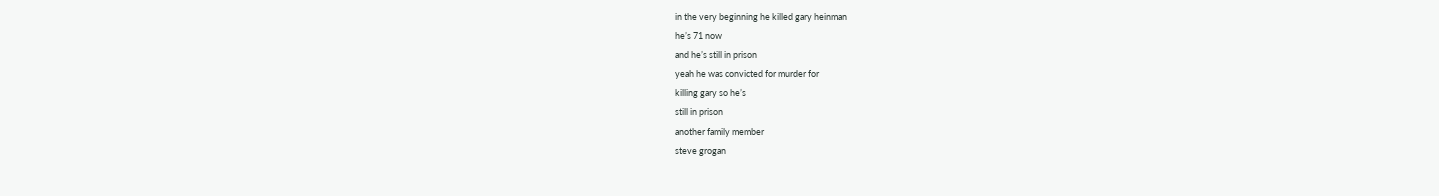in the very beginning he killed gary heinman
he’s 71 now
and he’s still in prison
yeah he was convicted for murder for
killing gary so he’s
still in prison
another family member
steve grogan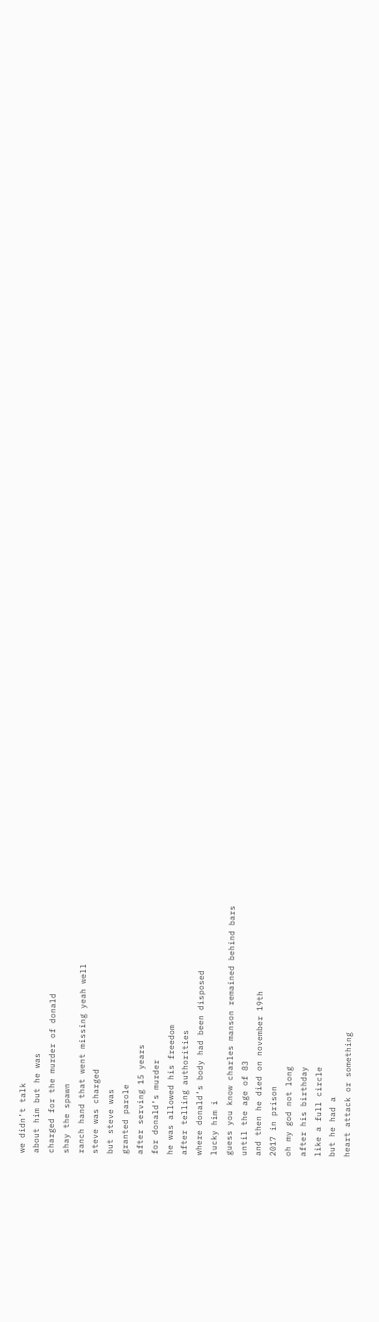we didn’t talk
about him but he was
charged for the murder of donald
shay the spawn
ranch hand that went missing yeah well
steve was charged
but steve was
granted parole
after serving 15 years
for donald’s murder
he was allowed his freedom
after telling authorities
where donald’s body had been disposed
lucky him i
guess you know charles manson remained behind bars
until the age of 83
and then he died on november 19th
2017 in prison
oh my god not long
after his birthday
like a full circle
but he had a
heart attack or something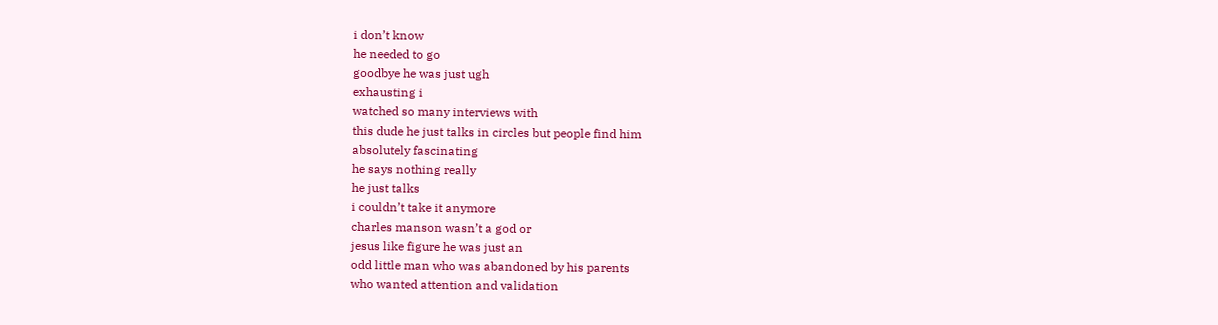i don’t know
he needed to go
goodbye he was just ugh
exhausting i
watched so many interviews with
this dude he just talks in circles but people find him
absolutely fascinating
he says nothing really
he just talks
i couldn’t take it anymore
charles manson wasn’t a god or
jesus like figure he was just an
odd little man who was abandoned by his parents
who wanted attention and validation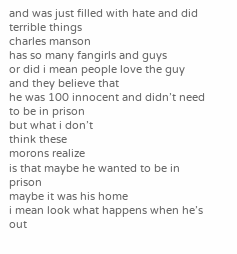and was just filled with hate and did terrible things
charles manson
has so many fangirls and guys
or did i mean people love the guy
and they believe that
he was 100 innocent and didn’t need to be in prison
but what i don’t
think these
morons realize
is that maybe he wanted to be in prison
maybe it was his home
i mean look what happens when he’s out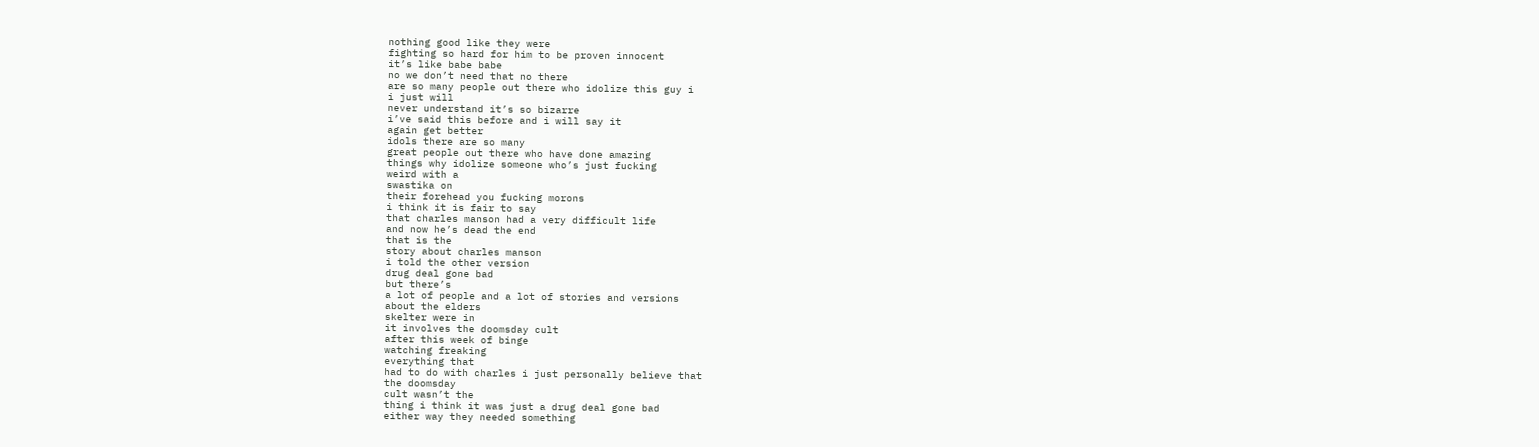nothing good like they were
fighting so hard for him to be proven innocent
it’s like babe babe
no we don’t need that no there
are so many people out there who idolize this guy i
i just will
never understand it’s so bizarre
i’ve said this before and i will say it
again get better
idols there are so many
great people out there who have done amazing
things why idolize someone who’s just fucking
weird with a
swastika on
their forehead you fucking morons
i think it is fair to say
that charles manson had a very difficult life
and now he’s dead the end
that is the
story about charles manson
i told the other version
drug deal gone bad
but there’s
a lot of people and a lot of stories and versions
about the elders
skelter were in
it involves the doomsday cult
after this week of binge
watching freaking
everything that
had to do with charles i just personally believe that
the doomsday
cult wasn’t the
thing i think it was just a drug deal gone bad
either way they needed something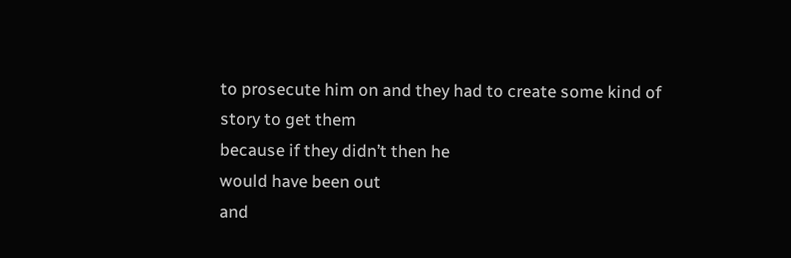to prosecute him on and they had to create some kind of
story to get them
because if they didn’t then he
would have been out
and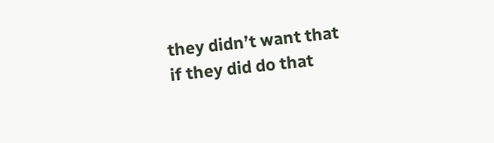they didn’t want that
if they did do that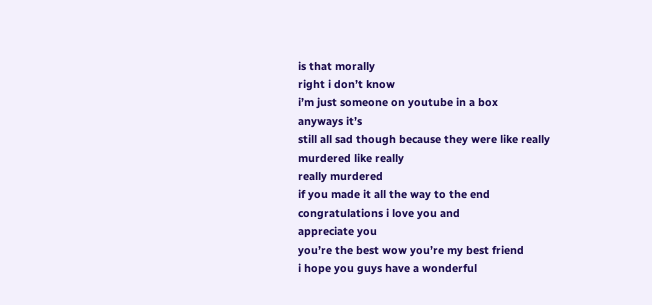is that morally
right i don’t know
i’m just someone on youtube in a box
anyways it’s
still all sad though because they were like really
murdered like really
really murdered
if you made it all the way to the end
congratulations i love you and
appreciate you
you’re the best wow you’re my best friend
i hope you guys have a wonderful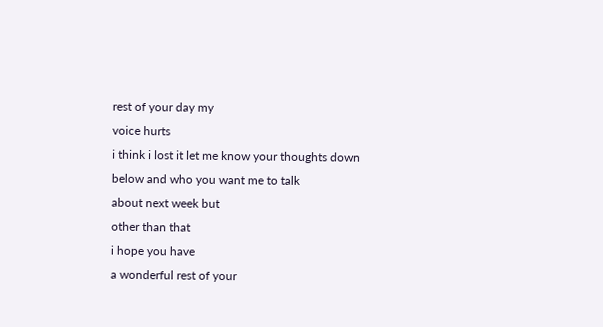rest of your day my
voice hurts
i think i lost it let me know your thoughts down
below and who you want me to talk
about next week but
other than that
i hope you have
a wonderful rest of your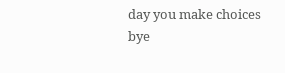day you make choices bye